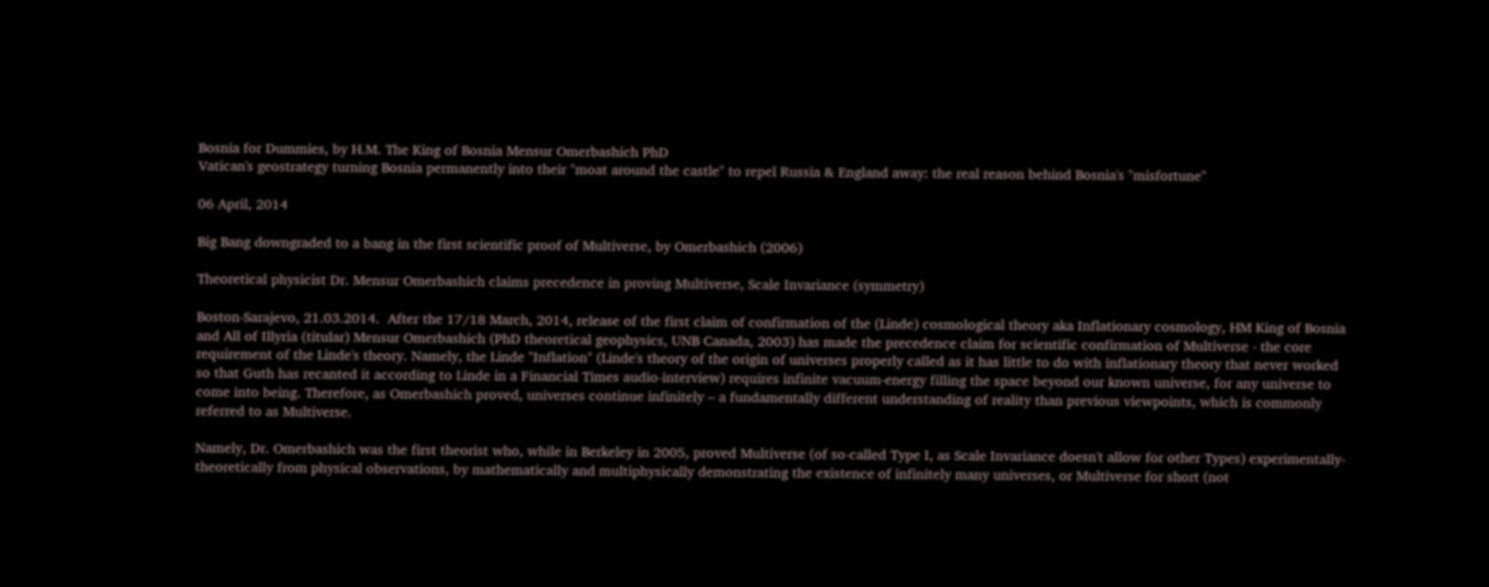Bosnia for Dummies, by H.M. The King of Bosnia Mensur Omerbashich PhD
Vatican's geostrategy turning Bosnia permanently into their "moat around the castle" to repel Russia & England away: the real reason behind Bosnia's "misfortune"

06 April, 2014

Big Bang downgraded to a bang in the first scientific proof of Multiverse, by Omerbashich (2006)

Theoretical physicist Dr. Mensur Omerbashich claims precedence in proving Multiverse, Scale Invariance (symmetry)

Boston-Sarajevo, 21.03.2014.  After the 17/18 March, 2014, release of the first claim of confirmation of the (Linde) cosmological theory aka Inflationary cosmology, HM King of Bosnia and All of Illyria (titular) Mensur Omerbashich (PhD theoretical geophysics, UNB Canada, 2003) has made the precedence claim for scientific confirmation of Multiverse - the core requirement of the Linde's theory. Namely, the Linde "Inflation" (Linde's theory of the origin of universes properly called as it has little to do with inflationary theory that never worked so that Guth has recanted it according to Linde in a Financial Times audio-interview) requires infinite vacuum-energy filling the space beyond our known universe, for any universe to come into being. Therefore, as Omerbashich proved, universes continue infinitely – a fundamentally different understanding of reality than previous viewpoints, which is commonly referred to as Multiverse.

Namely, Dr. Omerbashich was the first theorist who, while in Berkeley in 2005, proved Multiverse (of so-called Type I, as Scale Invariance doesn't allow for other Types) experimentally-theoretically from physical observations, by mathematically and multiphysically demonstrating the existence of infinitely many universes, or Multiverse for short (not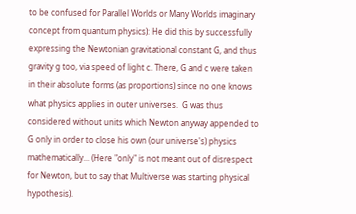to be confused for Parallel Worlds or Many Worlds imaginary concept from quantum physics): He did this by successfully expressing the Newtonian gravitational constant G, and thus gravity g too, via speed of light c. There, G and c were taken in their absolute forms (as proportions) since no one knows what physics applies in outer universes.  G was thus considered without units which Newton anyway appended to G only in order to close his own (our universe's) physics mathematically... (Here "only" is not meant out of disrespect for Newton, but to say that Multiverse was starting physical hypothesis).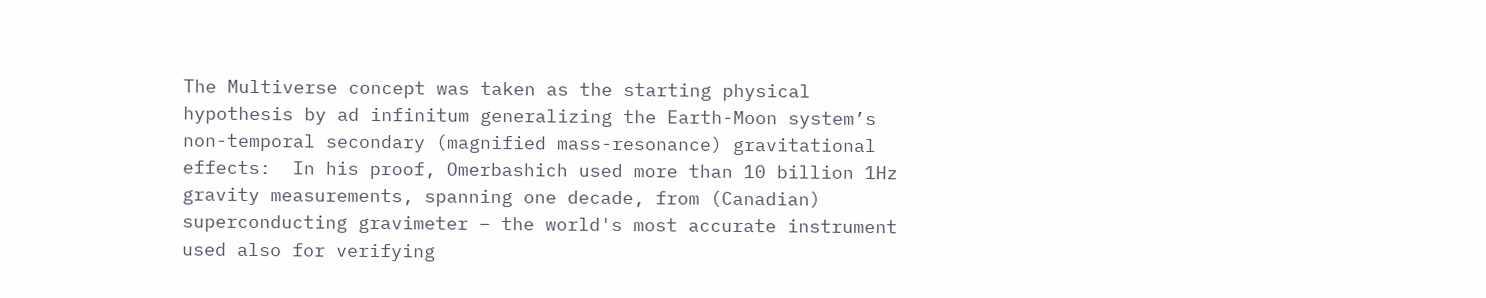The Multiverse concept was taken as the starting physical hypothesis by ad infinitum generalizing the Earth-Moon system’s non-temporal secondary (magnified mass-resonance) gravitational effects:  In his proof, Omerbashich used more than 10 billion 1Hz gravity measurements, spanning one decade, from (Canadian) superconducting gravimeter – the world's most accurate instrument used also for verifying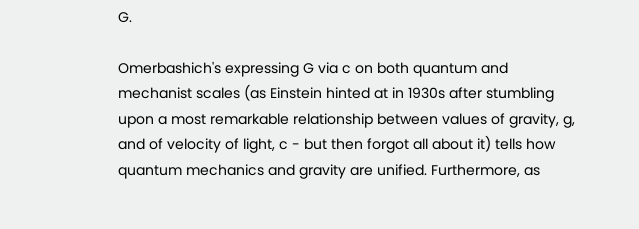G.

Omerbashich's expressing G via c on both quantum and mechanist scales (as Einstein hinted at in 1930s after stumbling upon a most remarkable relationship between values of gravity, g, and of velocity of light, c - but then forgot all about it) tells how quantum mechanics and gravity are unified. Furthermore, as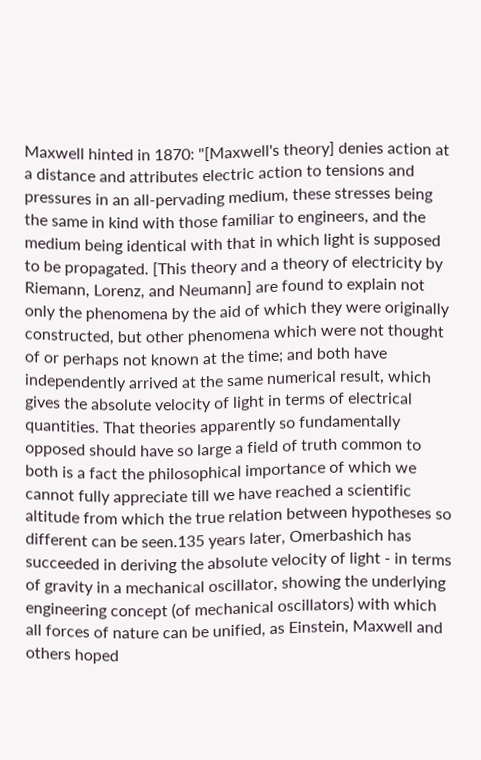Maxwell hinted in 1870: "[Maxwell's theory] denies action at a distance and attributes electric action to tensions and pressures in an all-pervading medium, these stresses being the same in kind with those familiar to engineers, and the medium being identical with that in which light is supposed to be propagated. [This theory and a theory of electricity by Riemann, Lorenz, and Neumann] are found to explain not only the phenomena by the aid of which they were originally constructed, but other phenomena which were not thought of or perhaps not known at the time; and both have independently arrived at the same numerical result, which gives the absolute velocity of light in terms of electrical quantities. That theories apparently so fundamentally opposed should have so large a field of truth common to both is a fact the philosophical importance of which we cannot fully appreciate till we have reached a scientific altitude from which the true relation between hypotheses so different can be seen.135 years later, Omerbashich has succeeded in deriving the absolute velocity of light - in terms of gravity in a mechanical oscillator, showing the underlying engineering concept (of mechanical oscillators) with which all forces of nature can be unified, as Einstein, Maxwell and others hoped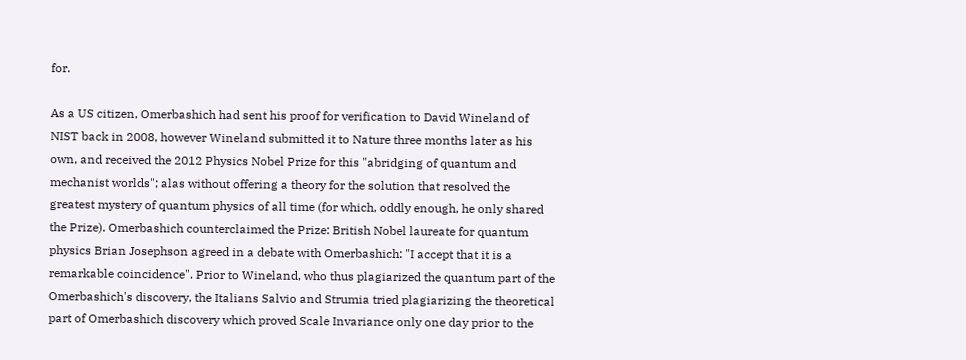for.

As a US citizen, Omerbashich had sent his proof for verification to David Wineland of NIST back in 2008, however Wineland submitted it to Nature three months later as his own, and received the 2012 Physics Nobel Prize for this "abridging of quantum and mechanist worlds"; alas without offering a theory for the solution that resolved the greatest mystery of quantum physics of all time (for which, oddly enough, he only shared the Prize). Omerbashich counterclaimed the Prize: British Nobel laureate for quantum physics Brian Josephson agreed in a debate with Omerbashich: "I accept that it is a remarkable coincidence". Prior to Wineland, who thus plagiarized the quantum part of the Omerbashich's discovery, the Italians Salvio and Strumia tried plagiarizing the theoretical part of Omerbashich discovery which proved Scale Invariance only one day prior to the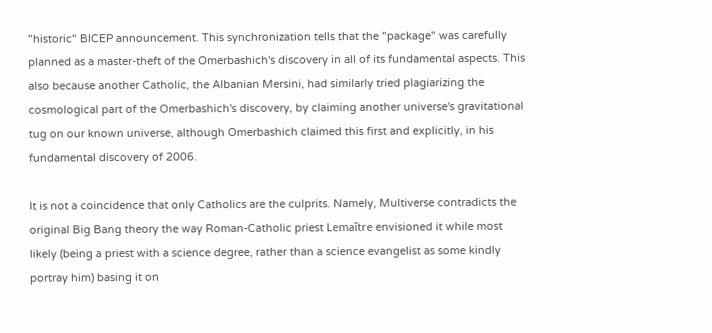"historic" BICEP announcement. This synchronization tells that the "package" was carefully planned as a master-theft of the Omerbashich's discovery in all of its fundamental aspects. This also because another Catholic, the Albanian Mersini, had similarly tried plagiarizing the cosmological part of the Omerbashich's discovery, by claiming another universe's gravitational tug on our known universe, although Omerbashich claimed this first and explicitly, in his fundamental discovery of 2006.

It is not a coincidence that only Catholics are the culprits. Namely, Multiverse contradicts the original Big Bang theory the way Roman-Catholic priest Lemaître envisioned it while most likely (being a priest with a science degree, rather than a science evangelist as some kindly portray him) basing it on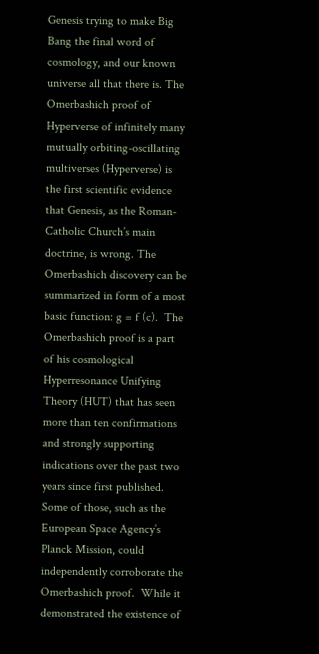Genesis trying to make Big Bang the final word of cosmology, and our known universe all that there is. The Omerbashich proof of Hyperverse of infinitely many mutually orbiting-oscillating multiverses (Hyperverse) is the first scientific evidence that Genesis, as the Roman-Catholic Church’s main doctrine, is wrong. The Omerbashich discovery can be summarized in form of a most basic function: g = f (c).  The Omerbashich proof is a part of his cosmological Hyperresonance Unifying Theory (HUT) that has seen more than ten confirmations and strongly supporting indications over the past two years since first published. Some of those, such as the European Space Agency’s Planck Mission, could independently corroborate the Omerbashich proof.  While it demonstrated the existence of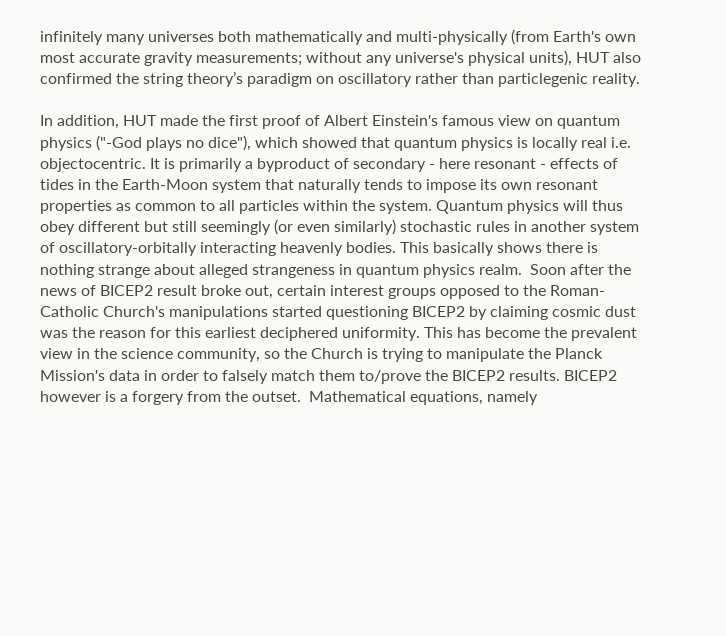infinitely many universes both mathematically and multi-physically (from Earth's own most accurate gravity measurements; without any universe's physical units), HUT also confirmed the string theory’s paradigm on oscillatory rather than particlegenic reality.

In addition, HUT made the first proof of Albert Einstein's famous view on quantum physics ("-God plays no dice"), which showed that quantum physics is locally real i.e. objectocentric. It is primarily a byproduct of secondary - here resonant - effects of tides in the Earth-Moon system that naturally tends to impose its own resonant properties as common to all particles within the system. Quantum physics will thus obey different but still seemingly (or even similarly) stochastic rules in another system of oscillatory-orbitally interacting heavenly bodies. This basically shows there is nothing strange about alleged strangeness in quantum physics realm.  Soon after the news of BICEP2 result broke out, certain interest groups opposed to the Roman-Catholic Church's manipulations started questioning BICEP2 by claiming cosmic dust was the reason for this earliest deciphered uniformity. This has become the prevalent view in the science community, so the Church is trying to manipulate the Planck Mission's data in order to falsely match them to/prove the BICEP2 results. BICEP2 however is a forgery from the outset.  Mathematical equations, namely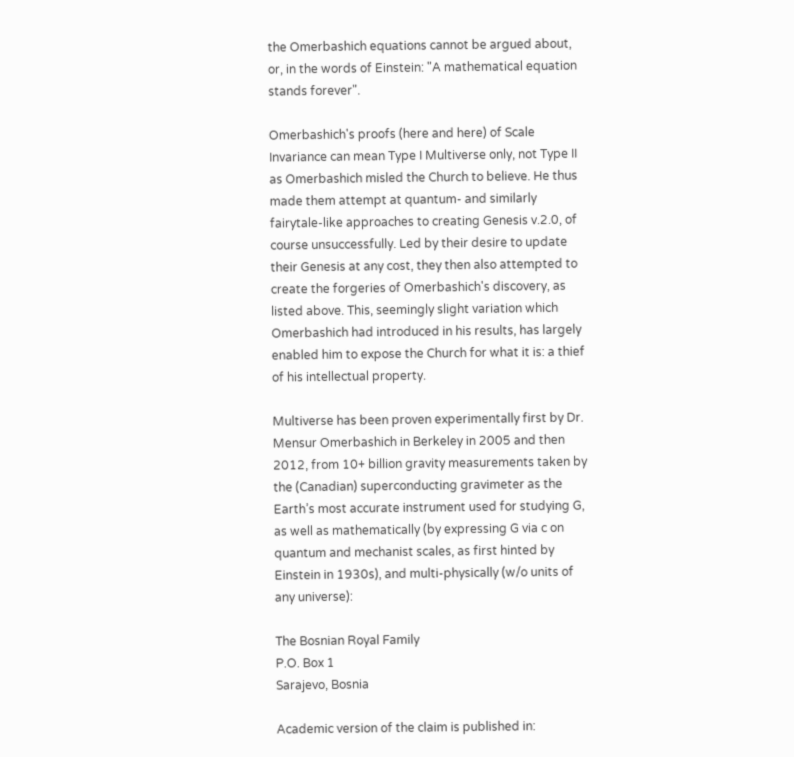the Omerbashich equations cannot be argued about, or, in the words of Einstein: "A mathematical equation stands forever".

Omerbashich's proofs (here and here) of Scale Invariance can mean Type I Multiverse only, not Type II as Omerbashich misled the Church to believe. He thus made them attempt at quantum- and similarly fairytale-like approaches to creating Genesis v.2.0, of course unsuccessfully. Led by their desire to update their Genesis at any cost, they then also attempted to create the forgeries of Omerbashich's discovery, as listed above. This, seemingly slight variation which Omerbashich had introduced in his results, has largely enabled him to expose the Church for what it is: a thief of his intellectual property.

Multiverse has been proven experimentally first by Dr. Mensur Omerbashich in Berkeley in 2005 and then 2012, from 10+ billion gravity measurements taken by the (Canadian) superconducting gravimeter as the Earth’s most accurate instrument used for studying G, as well as mathematically (by expressing G via c on quantum and mechanist scales, as first hinted by Einstein in 1930s), and multi-physically (w/o units of any universe):

The Bosnian Royal Family
P.O. Box 1
Sarajevo, Bosnia

Academic version of the claim is published in: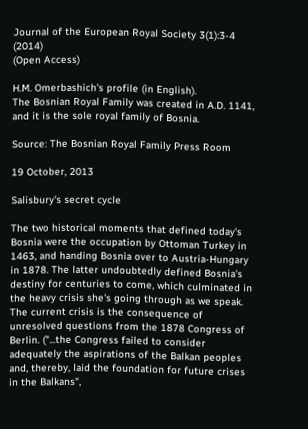Journal of the European Royal Society 3(1):3-4 (2014)
(Open Access)

H.M. Omerbashich's profile (in English).
The Bosnian Royal Family was created in A.D. 1141, and it is the sole royal family of Bosnia.

Source: The Bosnian Royal Family Press Room

19 October, 2013

Salisbury's secret cycle

The two historical moments that defined today's Bosnia were the occupation by Ottoman Turkey in 1463, and handing Bosnia over to Austria-Hungary in 1878. The latter undoubtedly defined Bosnia's destiny for centuries to come, which culminated in the heavy crisis she's going through as we speak. The current crisis is the consequence of unresolved questions from the 1878 Congress of Berlin. ("...the Congress failed to consider adequately the aspirations of the Balkan peoples and, thereby, laid the foundation for future crises in the Balkans",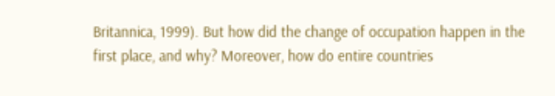Britannica, 1999). But how did the change of occupation happen in the first place, and why? Moreover, how do entire countries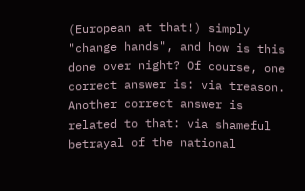(European at that!) simply "change hands", and how is this done over night? Of course, one correct answer is: via treason. Another correct answer is related to that: via shameful betrayal of the national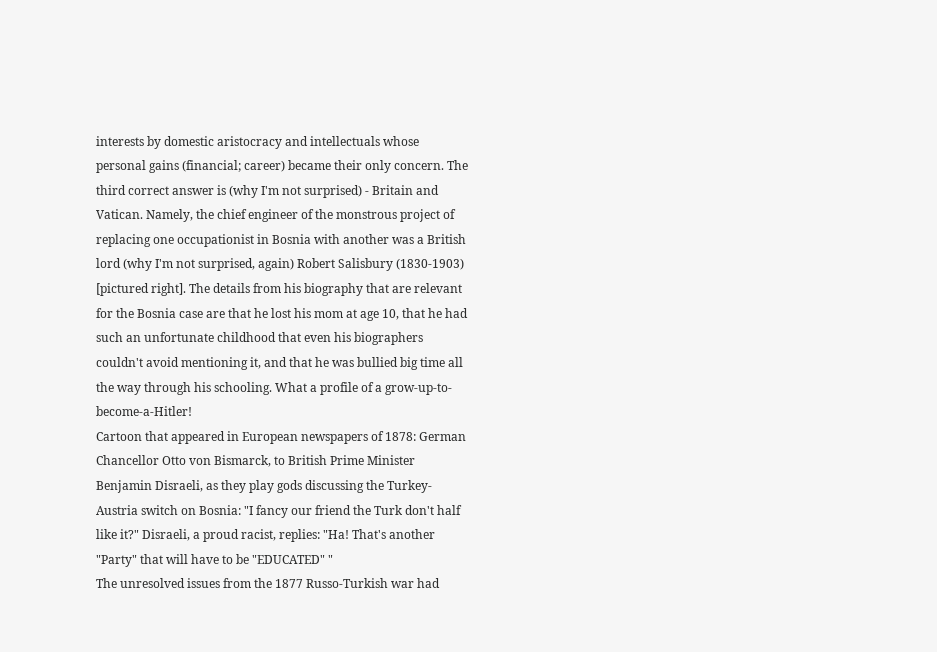interests by domestic aristocracy and intellectuals whose personal gains (financial; career) became their only concern. The third correct answer is (why I'm not surprised) - Britain and Vatican. Namely, the chief engineer of the monstrous project of replacing one occupationist in Bosnia with another was a British lord (why I'm not surprised, again) Robert Salisbury (1830-1903) [pictured right]. The details from his biography that are relevant for the Bosnia case are that he lost his mom at age 10, that he had such an unfortunate childhood that even his biographers couldn't avoid mentioning it, and that he was bullied big time all the way through his schooling. What a profile of a grow-up-to-become-a-Hitler!
Cartoon that appeared in European newspapers of 1878: German Chancellor Otto von Bismarck, to British Prime Minister Benjamin Disraeli, as they play gods discussing the Turkey-Austria switch on Bosnia: "I fancy our friend the Turk don't half like it?" Disraeli, a proud racist, replies: "Ha! That's another "Party" that will have to be "EDUCATED" "
The unresolved issues from the 1877 Russo-Turkish war had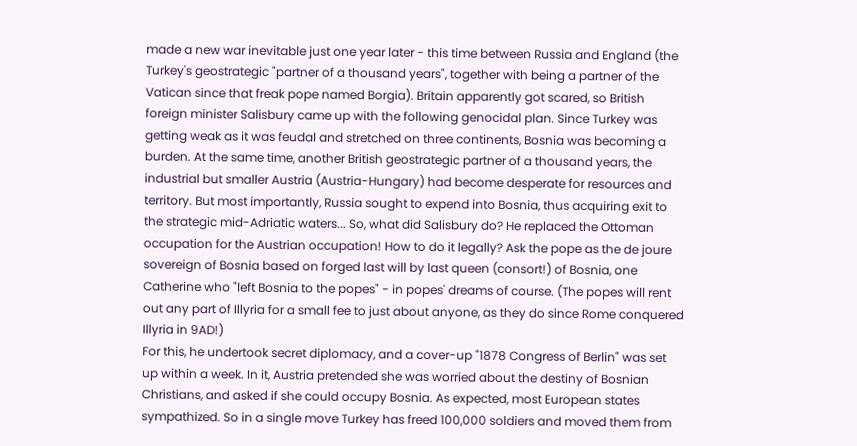made a new war inevitable just one year later - this time between Russia and England (the Turkey's geostrategic "partner of a thousand years", together with being a partner of the Vatican since that freak pope named Borgia). Britain apparently got scared, so British foreign minister Salisbury came up with the following genocidal plan. Since Turkey was getting weak as it was feudal and stretched on three continents, Bosnia was becoming a burden. At the same time, another British geostrategic partner of a thousand years, the industrial but smaller Austria (Austria-Hungary) had become desperate for resources and territory. But most importantly, Russia sought to expend into Bosnia, thus acquiring exit to the strategic mid-Adriatic waters... So, what did Salisbury do? He replaced the Ottoman occupation for the Austrian occupation! How to do it legally? Ask the pope as the de joure sovereign of Bosnia based on forged last will by last queen (consort!) of Bosnia, one Catherine who "left Bosnia to the popes" - in popes' dreams of course. (The popes will rent out any part of Illyria for a small fee to just about anyone, as they do since Rome conquered Illyria in 9AD!)
For this, he undertook secret diplomacy, and a cover-up "1878 Congress of Berlin" was set up within a week. In it, Austria pretended she was worried about the destiny of Bosnian Christians, and asked if she could occupy Bosnia. As expected, most European states sympathized. So in a single move Turkey has freed 100,000 soldiers and moved them from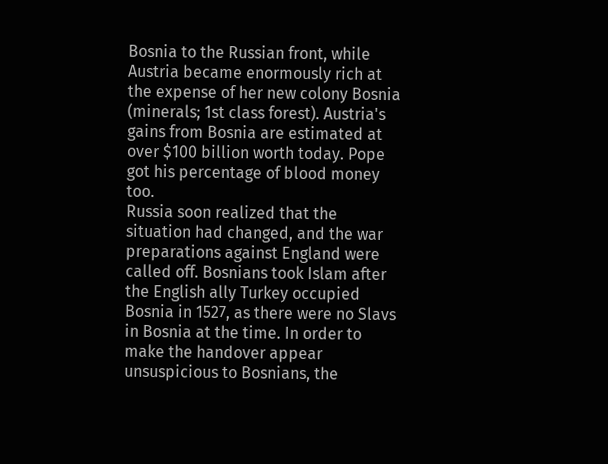Bosnia to the Russian front, while Austria became enormously rich at the expense of her new colony Bosnia (minerals; 1st class forest). Austria's gains from Bosnia are estimated at over $100 billion worth today. Pope got his percentage of blood money too.
Russia soon realized that the situation had changed, and the war preparations against England were called off. Bosnians took Islam after the English ally Turkey occupied Bosnia in 1527, as there were no Slavs in Bosnia at the time. In order to make the handover appear unsuspicious to Bosnians, the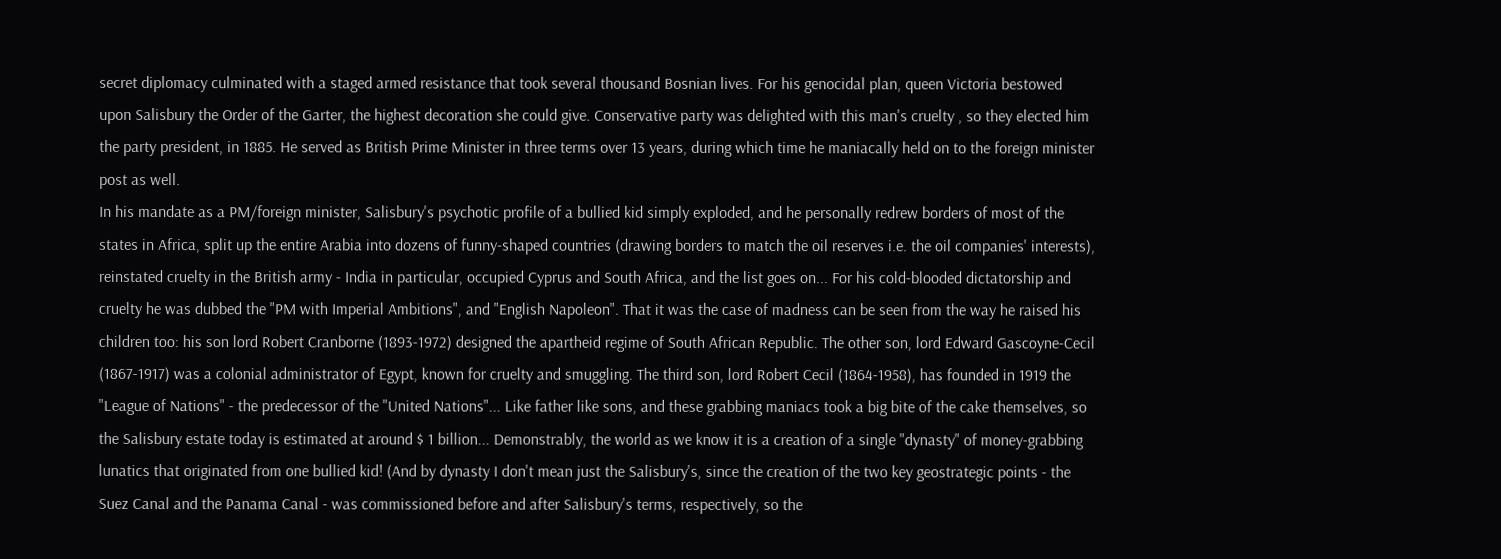secret diplomacy culminated with a staged armed resistance that took several thousand Bosnian lives. For his genocidal plan, queen Victoria bestowed upon Salisbury the Order of the Garter, the highest decoration she could give. Conservative party was delighted with this man's cruelty , so they elected him the party president, in 1885. He served as British Prime Minister in three terms over 13 years, during which time he maniacally held on to the foreign minister post as well.
In his mandate as a PM/foreign minister, Salisbury's psychotic profile of a bullied kid simply exploded, and he personally redrew borders of most of the states in Africa, split up the entire Arabia into dozens of funny-shaped countries (drawing borders to match the oil reserves i.e. the oil companies' interests), reinstated cruelty in the British army - India in particular, occupied Cyprus and South Africa, and the list goes on... For his cold-blooded dictatorship and cruelty he was dubbed the "PM with Imperial Ambitions", and "English Napoleon". That it was the case of madness can be seen from the way he raised his children too: his son lord Robert Cranborne (1893-1972) designed the apartheid regime of South African Republic. The other son, lord Edward Gascoyne-Cecil (1867-1917) was a colonial administrator of Egypt, known for cruelty and smuggling. The third son, lord Robert Cecil (1864-1958), has founded in 1919 the "League of Nations" - the predecessor of the "United Nations"... Like father like sons, and these grabbing maniacs took a big bite of the cake themselves, so the Salisbury estate today is estimated at around $ 1 billion... Demonstrably, the world as we know it is a creation of a single "dynasty" of money-grabbing lunatics that originated from one bullied kid! (And by dynasty I don't mean just the Salisbury's, since the creation of the two key geostrategic points - the Suez Canal and the Panama Canal - was commissioned before and after Salisbury's terms, respectively, so the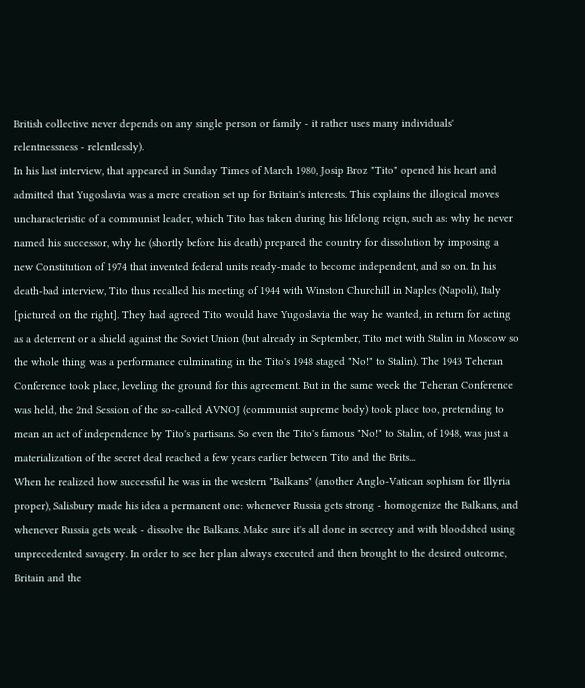British collective never depends on any single person or family - it rather uses many individuals' relentnessness - relentlessly).
In his last interview, that appeared in Sunday Times of March 1980, Josip Broz "Tito" opened his heart and admitted that Yugoslavia was a mere creation set up for Britain's interests. This explains the illogical moves uncharacteristic of a communist leader, which Tito has taken during his lifelong reign, such as: why he never named his successor, why he (shortly before his death) prepared the country for dissolution by imposing a new Constitution of 1974 that invented federal units ready-made to become independent, and so on. In his death-bad interview, Tito thus recalled his meeting of 1944 with Winston Churchill in Naples (Napoli), Italy [pictured on the right]. They had agreed Tito would have Yugoslavia the way he wanted, in return for acting as a deterrent or a shield against the Soviet Union (but already in September, Tito met with Stalin in Moscow so the whole thing was a performance culminating in the Tito's 1948 staged "No!" to Stalin). The 1943 Teheran Conference took place, leveling the ground for this agreement. But in the same week the Teheran Conference was held, the 2nd Session of the so-called AVNOJ (communist supreme body) took place too, pretending to mean an act of independence by Tito's partisans. So even the Tito's famous "No!" to Stalin, of 1948, was just a materialization of the secret deal reached a few years earlier between Tito and the Brits...
When he realized how successful he was in the western "Balkans" (another Anglo-Vatican sophism for Illyria proper), Salisbury made his idea a permanent one: whenever Russia gets strong - homogenize the Balkans, and whenever Russia gets weak - dissolve the Balkans. Make sure it's all done in secrecy and with bloodshed using unprecedented savagery. In order to see her plan always executed and then brought to the desired outcome, Britain and the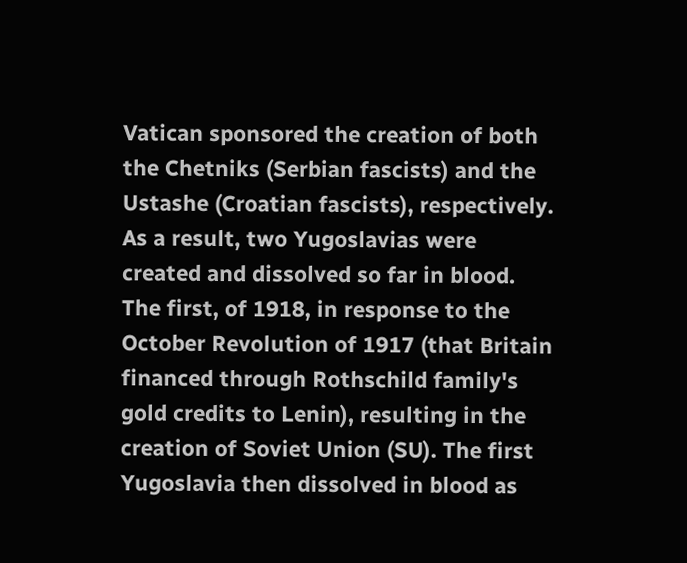Vatican sponsored the creation of both the Chetniks (Serbian fascists) and the Ustashe (Croatian fascists), respectively. As a result, two Yugoslavias were created and dissolved so far in blood. The first, of 1918, in response to the October Revolution of 1917 (that Britain financed through Rothschild family's gold credits to Lenin), resulting in the creation of Soviet Union (SU). The first Yugoslavia then dissolved in blood as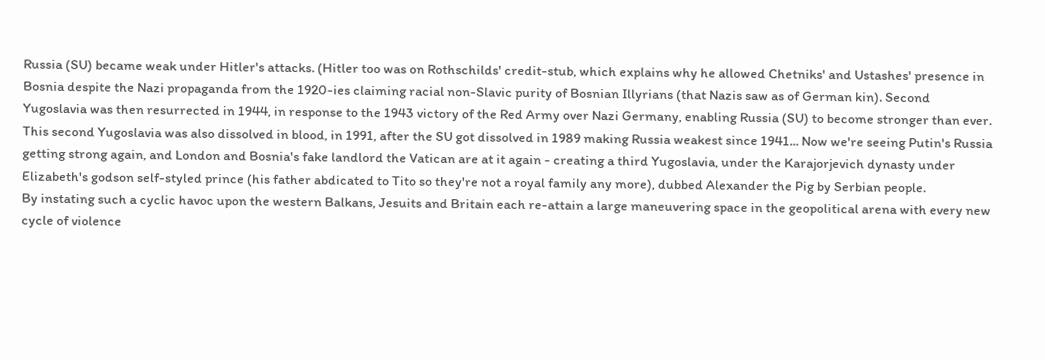Russia (SU) became weak under Hitler's attacks. (Hitler too was on Rothschilds' credit-stub, which explains why he allowed Chetniks' and Ustashes' presence in Bosnia despite the Nazi propaganda from the 1920-ies claiming racial non-Slavic purity of Bosnian Illyrians (that Nazis saw as of German kin). Second Yugoslavia was then resurrected in 1944, in response to the 1943 victory of the Red Army over Nazi Germany, enabling Russia (SU) to become stronger than ever. This second Yugoslavia was also dissolved in blood, in 1991, after the SU got dissolved in 1989 making Russia weakest since 1941... Now we're seeing Putin's Russia getting strong again, and London and Bosnia's fake landlord the Vatican are at it again - creating a third Yugoslavia, under the Karajorjevich dynasty under Elizabeth's godson self-styled prince (his father abdicated to Tito so they're not a royal family any more), dubbed Alexander the Pig by Serbian people.
By instating such a cyclic havoc upon the western Balkans, Jesuits and Britain each re-attain a large maneuvering space in the geopolitical arena with every new cycle of violence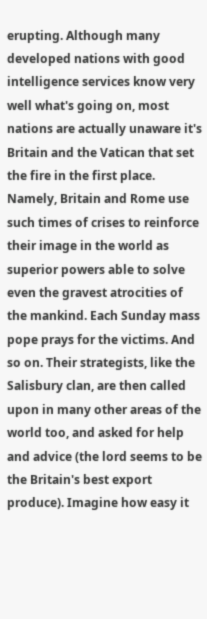erupting. Although many developed nations with good intelligence services know very well what's going on, most nations are actually unaware it's Britain and the Vatican that set the fire in the first place. Namely, Britain and Rome use such times of crises to reinforce their image in the world as superior powers able to solve even the gravest atrocities of the mankind. Each Sunday mass pope prays for the victims. And so on. Their strategists, like the Salisbury clan, are then called upon in many other areas of the world too, and asked for help and advice (the lord seems to be the Britain's best export produce). Imagine how easy it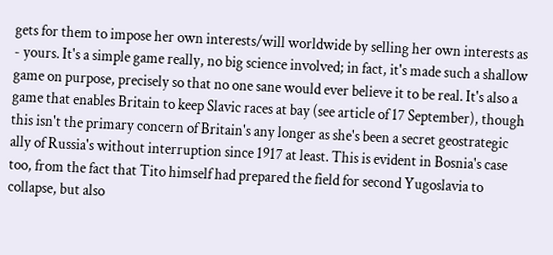gets for them to impose her own interests/will worldwide by selling her own interests as - yours. It's a simple game really, no big science involved; in fact, it's made such a shallow game on purpose, precisely so that no one sane would ever believe it to be real. It's also a game that enables Britain to keep Slavic races at bay (see article of 17 September), though this isn't the primary concern of Britain's any longer as she's been a secret geostrategic ally of Russia's without interruption since 1917 at least. This is evident in Bosnia's case too, from the fact that Tito himself had prepared the field for second Yugoslavia to collapse, but also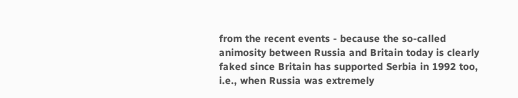from the recent events - because the so-called animosity between Russia and Britain today is clearly faked since Britain has supported Serbia in 1992 too, i.e., when Russia was extremely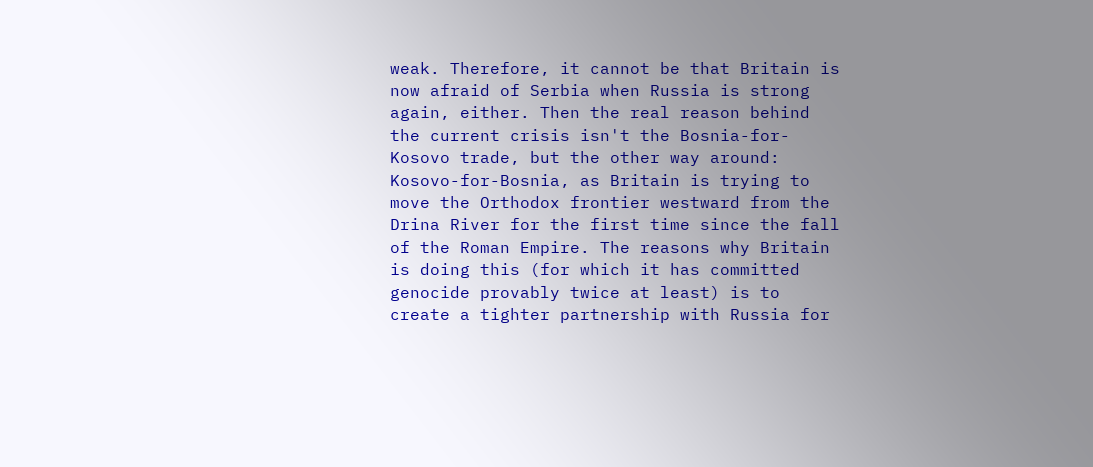weak. Therefore, it cannot be that Britain is now afraid of Serbia when Russia is strong again, either. Then the real reason behind the current crisis isn't the Bosnia-for-Kosovo trade, but the other way around: Kosovo-for-Bosnia, as Britain is trying to move the Orthodox frontier westward from the Drina River for the first time since the fall of the Roman Empire. The reasons why Britain is doing this (for which it has committed genocide provably twice at least) is to create a tighter partnership with Russia for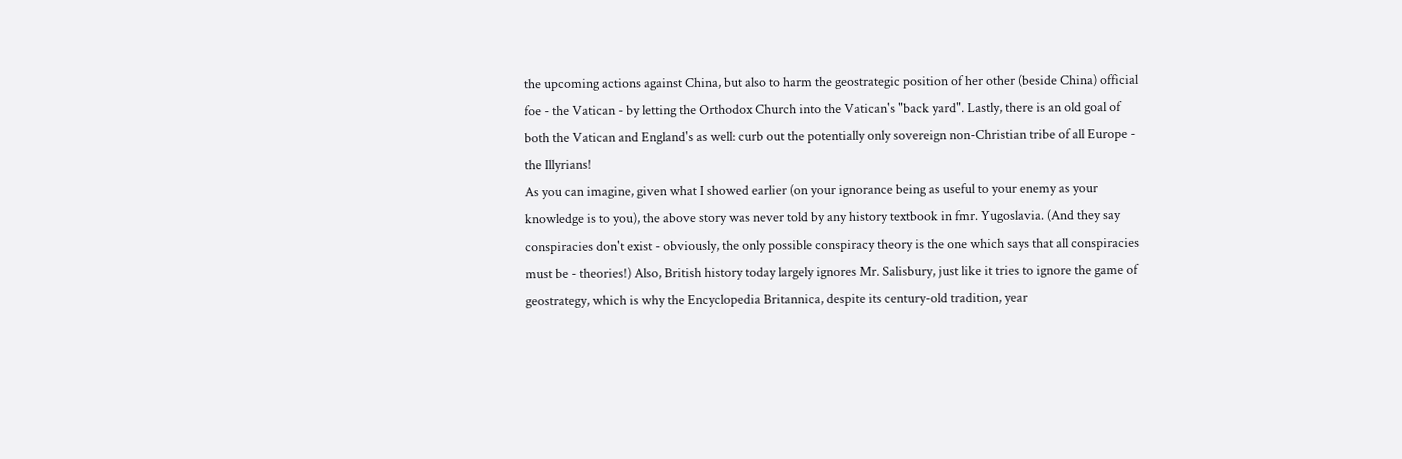the upcoming actions against China, but also to harm the geostrategic position of her other (beside China) official foe - the Vatican - by letting the Orthodox Church into the Vatican's "back yard". Lastly, there is an old goal of both the Vatican and England's as well: curb out the potentially only sovereign non-Christian tribe of all Europe - the Illyrians!
As you can imagine, given what I showed earlier (on your ignorance being as useful to your enemy as your knowledge is to you), the above story was never told by any history textbook in fmr. Yugoslavia. (And they say conspiracies don't exist - obviously, the only possible conspiracy theory is the one which says that all conspiracies must be - theories!) Also, British history today largely ignores Mr. Salisbury, just like it tries to ignore the game of geostrategy, which is why the Encyclopedia Britannica, despite its century-old tradition, year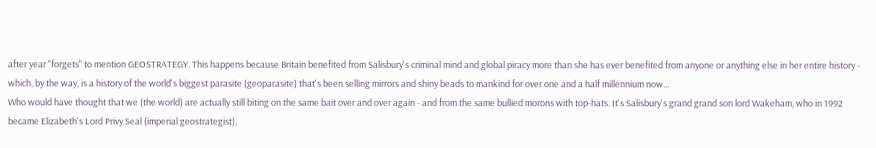after year "forgets" to mention GEOSTRATEGY. This happens because Britain benefited from Salisbury's criminal mind and global piracy more than she has ever benefited from anyone or anything else in her entire history - which, by the way, is a history of the world's biggest parasite (geoparasite) that's been selling mirrors and shiny beads to mankind for over one and a half millennium now...
Who would have thought that we (the world) are actually still biting on the same bait over and over again - and from the same bullied morons with top-hats. It's Salisbury's grand grand son lord Wakeham, who in 1992 became Elizabeth's Lord Privy Seal (imperial geostrategist),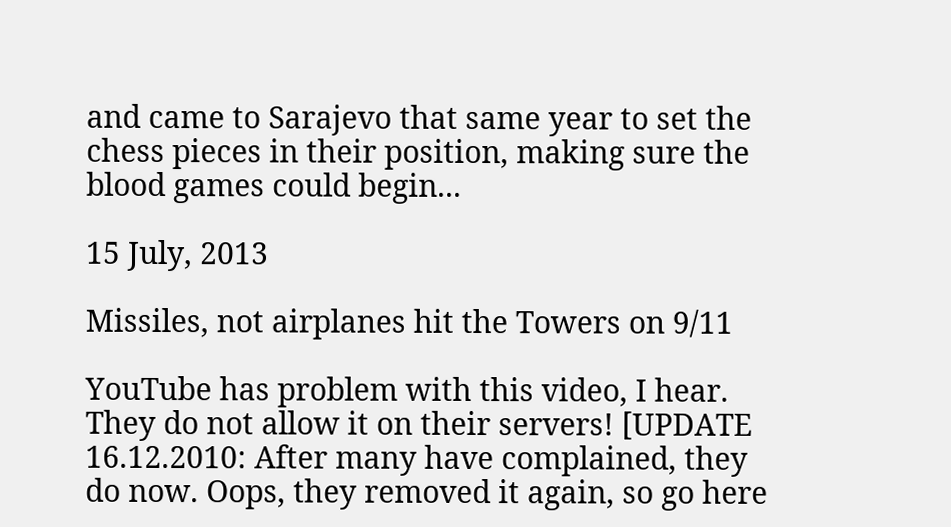and came to Sarajevo that same year to set the chess pieces in their position, making sure the blood games could begin...

15 July, 2013

Missiles, not airplanes hit the Towers on 9/11

YouTube has problem with this video, I hear. They do not allow it on their servers! [UPDATE 16.12.2010: After many have complained, they do now. Oops, they removed it again, so go here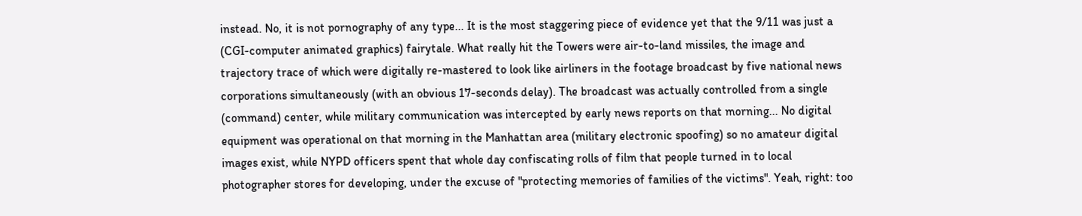instead. No, it is not pornography of any type... It is the most staggering piece of evidence yet that the 9/11 was just a (CGI-computer animated graphics) fairytale. What really hit the Towers were air-to-land missiles, the image and trajectory trace of which were digitally re-mastered to look like airliners in the footage broadcast by five national news corporations simultaneously (with an obvious 17-seconds delay). The broadcast was actually controlled from a single (command) center, while military communication was intercepted by early news reports on that morning... No digital equipment was operational on that morning in the Manhattan area (military electronic spoofing) so no amateur digital images exist, while NYPD officers spent that whole day confiscating rolls of film that people turned in to local photographer stores for developing, under the excuse of "protecting memories of families of the victims". Yeah, right: too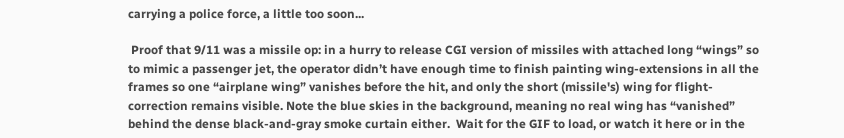carrying a police force, a little too soon...

 Proof that 9/11 was a missile op: in a hurry to release CGI version of missiles with attached long “wings” so to mimic a passenger jet, the operator didn’t have enough time to finish painting wing-extensions in all the frames so one “airplane wing” vanishes before the hit, and only the short (missile's) wing for flight-correction remains visible. Note the blue skies in the background, meaning no real wing has “vanished” behind the dense black-and-gray smoke curtain either.  Wait for the GIF to load, or watch it here or in the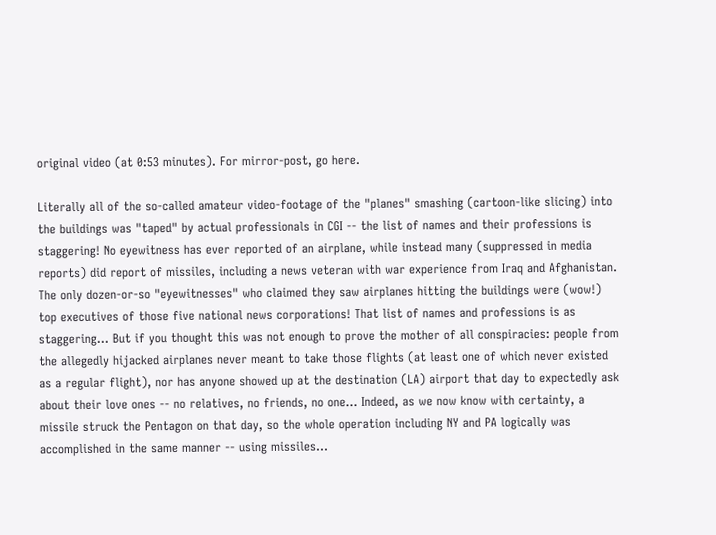original video (at 0:53 minutes). For mirror-post, go here.

Literally all of the so-called amateur video-footage of the "planes" smashing (cartoon-like slicing) into the buildings was "taped" by actual professionals in CGI -- the list of names and their professions is staggering! No eyewitness has ever reported of an airplane, while instead many (suppressed in media reports) did report of missiles, including a news veteran with war experience from Iraq and Afghanistan. The only dozen-or-so "eyewitnesses" who claimed they saw airplanes hitting the buildings were (wow!) top executives of those five national news corporations! That list of names and professions is as staggering... But if you thought this was not enough to prove the mother of all conspiracies: people from the allegedly hijacked airplanes never meant to take those flights (at least one of which never existed as a regular flight), nor has anyone showed up at the destination (LA) airport that day to expectedly ask about their love ones -- no relatives, no friends, no one... Indeed, as we now know with certainty, a missile struck the Pentagon on that day, so the whole operation including NY and PA logically was accomplished in the same manner -- using missiles...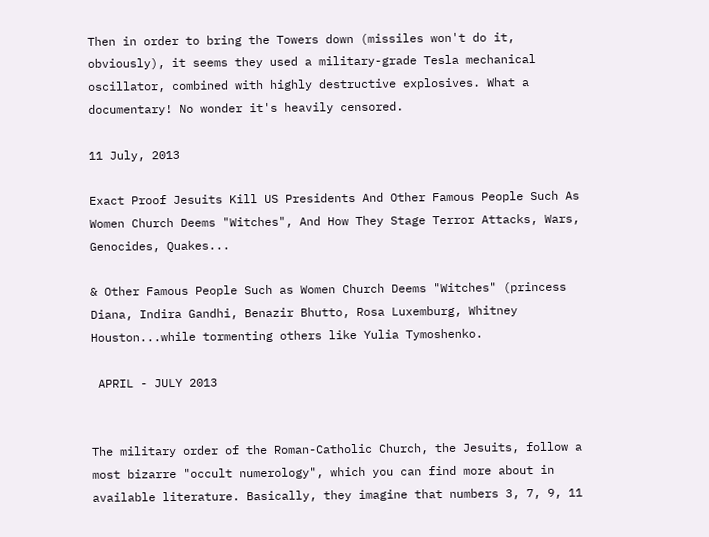Then in order to bring the Towers down (missiles won't do it, obviously), it seems they used a military-grade Tesla mechanical oscillator, combined with highly destructive explosives. What a documentary! No wonder it's heavily censored.

11 July, 2013

Exact Proof Jesuits Kill US Presidents And Other Famous People Such As Women Church Deems "Witches", And How They Stage Terror Attacks, Wars, Genocides, Quakes...

& Other Famous People Such as Women Church Deems "Witches" (princess Diana, Indira Gandhi, Benazir Bhutto, Rosa Luxemburg, Whitney Houston...while tormenting others like Yulia Tymoshenko.

 APRIL - JULY 2013


The military order of the Roman-Catholic Church, the Jesuits, follow a most bizarre "occult numerology", which you can find more about in available literature. Basically, they imagine that numbers 3, 7, 9, 11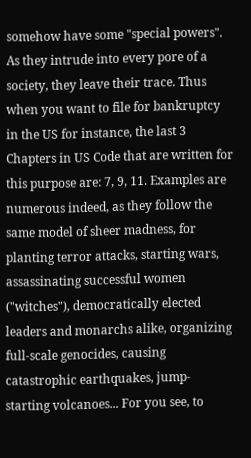somehow have some "special powers". As they intrude into every pore of a society, they leave their trace. Thus when you want to file for bankruptcy in the US for instance, the last 3 Chapters in US Code that are written for this purpose are: 7, 9, 11. Examples are numerous indeed, as they follow the same model of sheer madness, for planting terror attacks, starting wars, assassinating successful women ("witches"), democratically elected leaders and monarchs alike, organizing full-scale genocides, causing catastrophic earthquakes, jump-starting volcanoes... For you see, to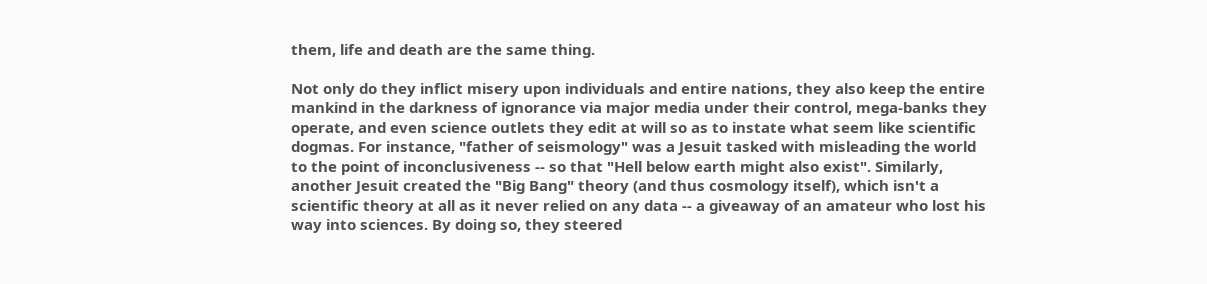them, life and death are the same thing.

Not only do they inflict misery upon individuals and entire nations, they also keep the entire mankind in the darkness of ignorance via major media under their control, mega-banks they operate, and even science outlets they edit at will so as to instate what seem like scientific dogmas. For instance, "father of seismology" was a Jesuit tasked with misleading the world to the point of inconclusiveness -- so that "Hell below earth might also exist". Similarly, another Jesuit created the "Big Bang" theory (and thus cosmology itself), which isn't a scientific theory at all as it never relied on any data -- a giveaway of an amateur who lost his way into sciences. By doing so, they steered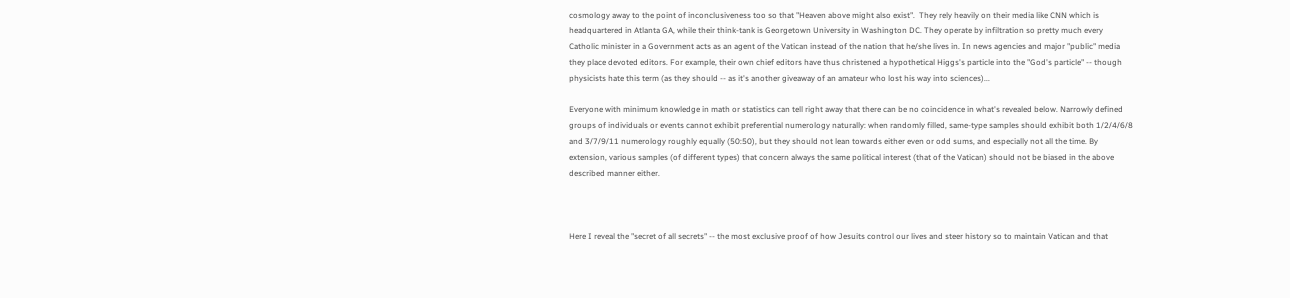cosmology away to the point of inconclusiveness too so that "Heaven above might also exist".  They rely heavily on their media like CNN which is headquartered in Atlanta GA, while their think-tank is Georgetown University in Washington DC. They operate by infiltration so pretty much every Catholic minister in a Government acts as an agent of the Vatican instead of the nation that he/she lives in. In news agencies and major "public" media they place devoted editors. For example, their own chief editors have thus christened a hypothetical Higgs's particle into the "God's particle" -- though physicists hate this term (as they should -- as it's another giveaway of an amateur who lost his way into sciences)...

Everyone with minimum knowledge in math or statistics can tell right away that there can be no coincidence in what's revealed below. Narrowly defined groups of individuals or events cannot exhibit preferential numerology naturally: when randomly filled, same-type samples should exhibit both 1/2/4/6/8 and 3/7/9/11 numerology roughly equally (50:50), but they should not lean towards either even or odd sums, and especially not all the time. By extension, various samples (of different types) that concern always the same political interest (that of the Vatican) should not be biased in the above described manner either.



Here I reveal the "secret of all secrets" -- the most exclusive proof of how Jesuits control our lives and steer history so to maintain Vatican and that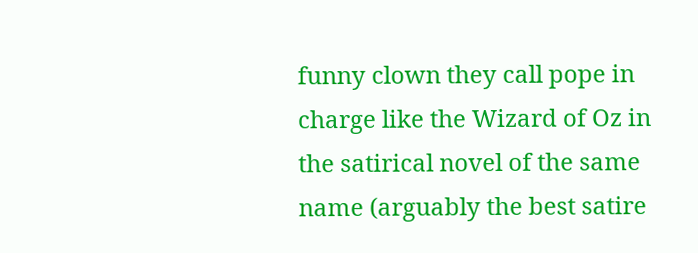funny clown they call pope in charge like the Wizard of Oz in the satirical novel of the same name (arguably the best satire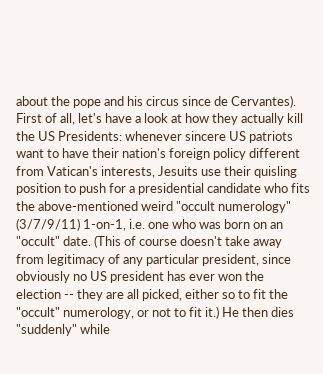about the pope and his circus since de Cervantes). First of all, let's have a look at how they actually kill the US Presidents: whenever sincere US patriots want to have their nation's foreign policy different from Vatican's interests, Jesuits use their quisling position to push for a presidential candidate who fits the above-mentioned weird "occult numerology" (3/7/9/11) 1-on-1, i.e. one who was born on an "occult" date. (This of course doesn't take away from legitimacy of any particular president, since obviously no US president has ever won the election -- they are all picked, either so to fit the "occult" numerology, or not to fit it.) He then dies "suddenly" while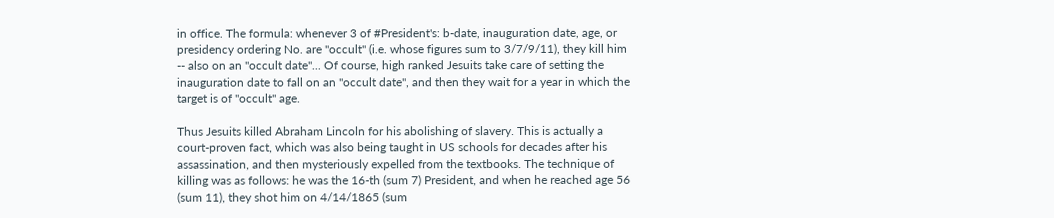in office. The formula: whenever 3 of #President's: b-date, inauguration date, age, or presidency ordering No. are "occult" (i.e. whose figures sum to 3/7/9/11), they kill him -- also on an "occult date"... Of course, high ranked Jesuits take care of setting the inauguration date to fall on an "occult date", and then they wait for a year in which the target is of "occult" age.

Thus Jesuits killed Abraham Lincoln for his abolishing of slavery. This is actually a court-proven fact, which was also being taught in US schools for decades after his assassination, and then mysteriously expelled from the textbooks. The technique of killing was as follows: he was the 16-th (sum 7) President, and when he reached age 56 (sum 11), they shot him on 4/14/1865 (sum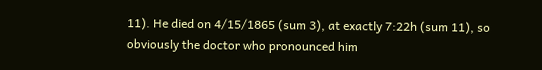11). He died on 4/15/1865 (sum 3), at exactly 7:22h (sum 11), so obviously the doctor who pronounced him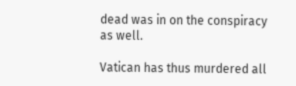dead was in on the conspiracy as well.

Vatican has thus murdered all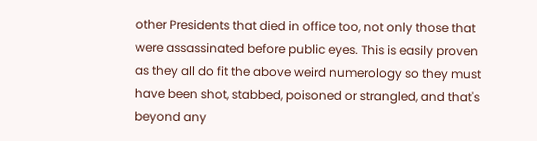other Presidents that died in office too, not only those that were assassinated before public eyes. This is easily proven as they all do fit the above weird numerology so they must have been shot, stabbed, poisoned or strangled, and that's beyond any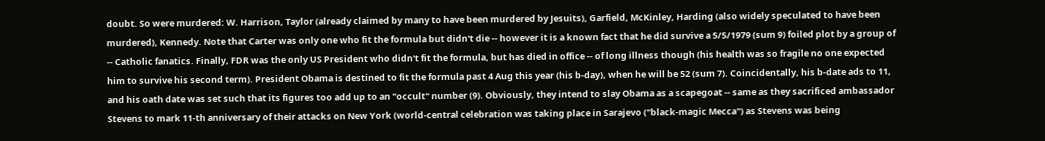doubt. So were murdered: W. Harrison, Taylor (already claimed by many to have been murdered by Jesuits), Garfield, McKinley, Harding (also widely speculated to have been murdered), Kennedy. Note that Carter was only one who fit the formula but didn't die -- however it is a known fact that he did survive a 5/5/1979 (sum 9) foiled plot by a group of -- Catholic fanatics. Finally, FDR was the only US President who didn't fit the formula, but has died in office -- of long illness though (his health was so fragile no one expected him to survive his second term). President Obama is destined to fit the formula past 4 Aug this year (his b-day), when he will be 52 (sum 7). Coincidentally, his b-date ads to 11, and his oath date was set such that its figures too add up to an "occult" number (9). Obviously, they intend to slay Obama as a scapegoat -- same as they sacrificed ambassador Stevens to mark 11-th anniversary of their attacks on New York (world-central celebration was taking place in Sarajevo ("black-magic Mecca") as Stevens was being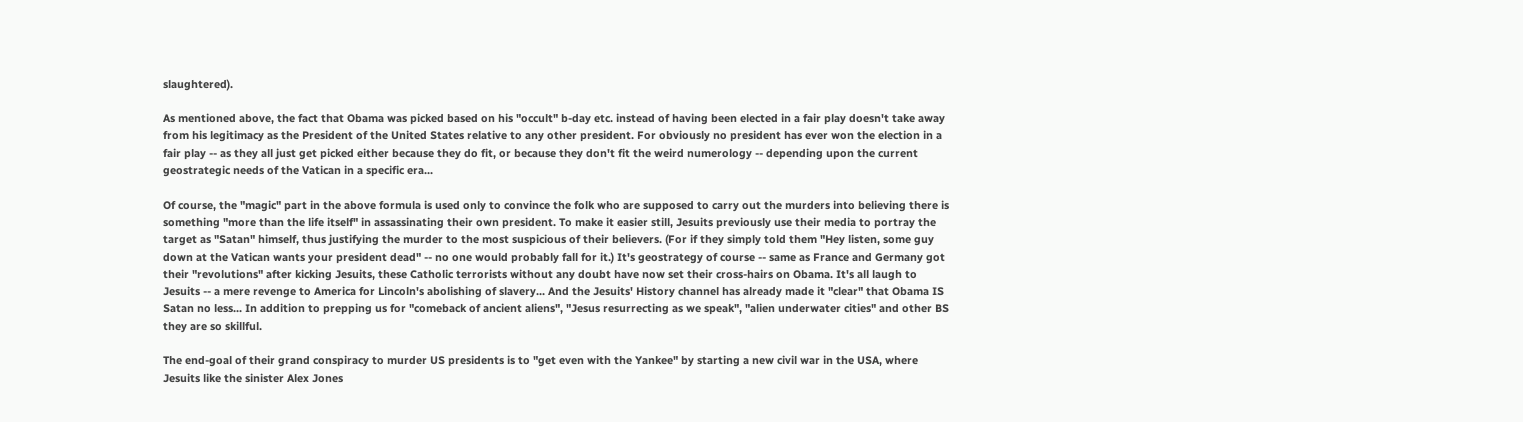slaughtered).

As mentioned above, the fact that Obama was picked based on his "occult" b-day etc. instead of having been elected in a fair play doesn't take away from his legitimacy as the President of the United States relative to any other president. For obviously no president has ever won the election in a fair play -- as they all just get picked either because they do fit, or because they don't fit the weird numerology -- depending upon the current geostrategic needs of the Vatican in a specific era...

Of course, the "magic" part in the above formula is used only to convince the folk who are supposed to carry out the murders into believing there is something "more than the life itself" in assassinating their own president. To make it easier still, Jesuits previously use their media to portray the target as "Satan" himself, thus justifying the murder to the most suspicious of their believers. (For if they simply told them "Hey listen, some guy down at the Vatican wants your president dead" -- no one would probably fall for it.) It's geostrategy of course -- same as France and Germany got their "revolutions" after kicking Jesuits, these Catholic terrorists without any doubt have now set their cross-hairs on Obama. It's all laugh to Jesuits -- a mere revenge to America for Lincoln's abolishing of slavery... And the Jesuits' History channel has already made it "clear" that Obama IS Satan no less... In addition to prepping us for "comeback of ancient aliens", "Jesus resurrecting as we speak", "alien underwater cities" and other BS they are so skillful.

The end-goal of their grand conspiracy to murder US presidents is to "get even with the Yankee" by starting a new civil war in the USA, where Jesuits like the sinister Alex Jones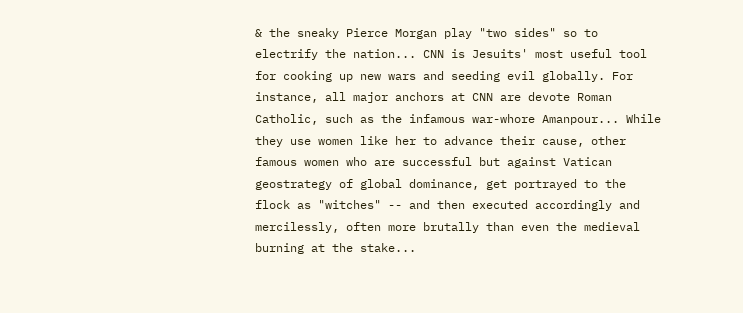& the sneaky Pierce Morgan play "two sides" so to electrify the nation... CNN is Jesuits' most useful tool for cooking up new wars and seeding evil globally. For instance, all major anchors at CNN are devote Roman Catholic, such as the infamous war-whore Amanpour... While they use women like her to advance their cause, other famous women who are successful but against Vatican geostrategy of global dominance, get portrayed to the flock as "witches" -- and then executed accordingly and mercilessly, often more brutally than even the medieval burning at the stake...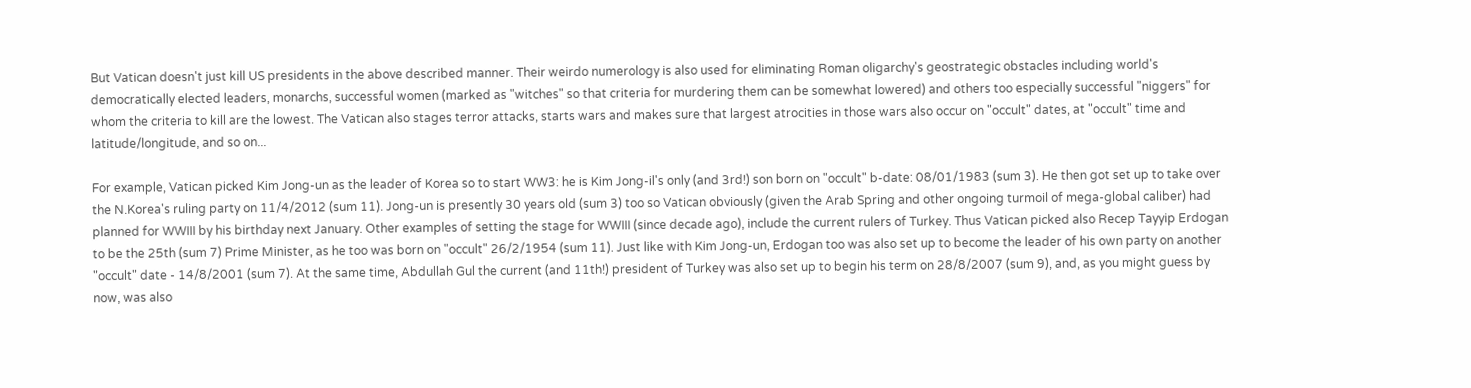But Vatican doesn't just kill US presidents in the above described manner. Their weirdo numerology is also used for eliminating Roman oligarchy's geostrategic obstacles including world's democratically elected leaders, monarchs, successful women (marked as "witches" so that criteria for murdering them can be somewhat lowered) and others too especially successful "niggers" for whom the criteria to kill are the lowest. The Vatican also stages terror attacks, starts wars and makes sure that largest atrocities in those wars also occur on "occult" dates, at "occult" time and latitude/longitude, and so on...

For example, Vatican picked Kim Jong-un as the leader of Korea so to start WW3: he is Kim Jong-il's only (and 3rd!) son born on "occult" b-date: 08/01/1983 (sum 3). He then got set up to take over the N.Korea's ruling party on 11/4/2012 (sum 11). Jong-un is presently 30 years old (sum 3) too so Vatican obviously (given the Arab Spring and other ongoing turmoil of mega-global caliber) had planned for WWIII by his birthday next January. Other examples of setting the stage for WWIII (since decade ago), include the current rulers of Turkey. Thus Vatican picked also Recep Tayyip Erdogan to be the 25th (sum 7) Prime Minister, as he too was born on "occult" 26/2/1954 (sum 11). Just like with Kim Jong-un, Erdogan too was also set up to become the leader of his own party on another "occult" date - 14/8/2001 (sum 7). At the same time, Abdullah Gul the current (and 11th!) president of Turkey was also set up to begin his term on 28/8/2007 (sum 9), and, as you might guess by now, was also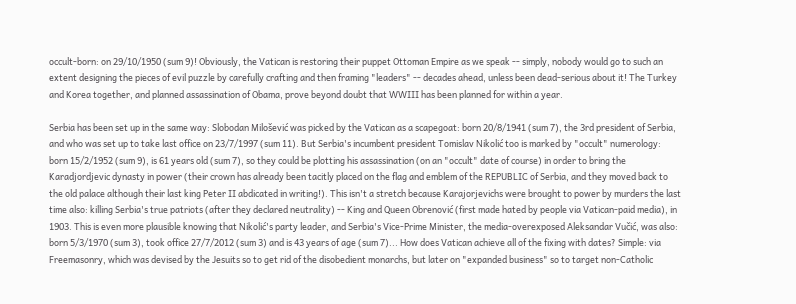occult-born: on 29/10/1950 (sum 9)! Obviously, the Vatican is restoring their puppet Ottoman Empire as we speak -- simply, nobody would go to such an extent designing the pieces of evil puzzle by carefully crafting and then framing "leaders" -- decades ahead, unless been dead-serious about it! The Turkey and Korea together, and planned assassination of Obama, prove beyond doubt that WWIII has been planned for within a year.

Serbia has been set up in the same way: Slobodan Milošević was picked by the Vatican as a scapegoat: born 20/8/1941 (sum 7), the 3rd president of Serbia, and who was set up to take last office on 23/7/1997 (sum 11). But Serbia's incumbent president Tomislav Nikolić too is marked by "occult" numerology: born 15/2/1952 (sum 9), is 61 years old (sum 7), so they could be plotting his assassination (on an "occult" date of course) in order to bring the Karadjordjevic dynasty in power (their crown has already been tacitly placed on the flag and emblem of the REPUBLIC of Serbia, and they moved back to the old palace although their last king Peter II abdicated in writing!). This isn't a stretch because Karajorjevichs were brought to power by murders the last time also: killing Serbia's true patriots (after they declared neutrality) -- King and Queen Obrenović (first made hated by people via Vatican-paid media), in 1903. This is even more plausible knowing that Nikolić's party leader, and Serbia's Vice-Prime Minister, the media-overexposed Aleksandar Vučić, was also: born 5/3/1970 (sum 3), took office 27/7/2012 (sum 3) and is 43 years of age (sum 7)... How does Vatican achieve all of the fixing with dates? Simple: via Freemasonry, which was devised by the Jesuits so to get rid of the disobedient monarchs, but later on "expanded business" so to target non-Catholic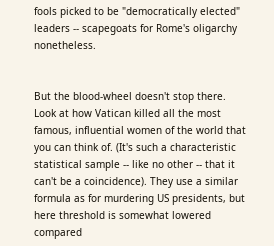fools picked to be "democratically elected" leaders -- scapegoats for Rome's oligarchy nonetheless.


But the blood-wheel doesn't stop there. Look at how Vatican killed all the most famous, influential women of the world that you can think of. (It's such a characteristic statistical sample -- like no other -- that it can't be a coincidence). They use a similar formula as for murdering US presidents, but here threshold is somewhat lowered compared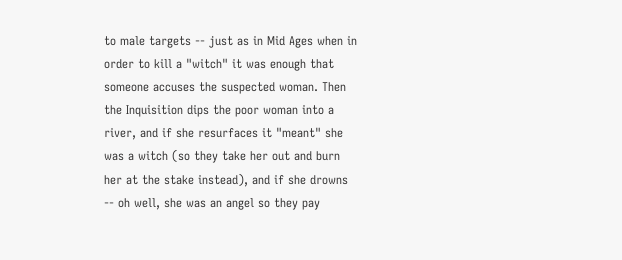to male targets -- just as in Mid Ages when in order to kill a "witch" it was enough that someone accuses the suspected woman. Then the Inquisition dips the poor woman into a river, and if she resurfaces it "meant" she was a witch (so they take her out and burn her at the stake instead), and if she drowns -- oh well, she was an angel so they pay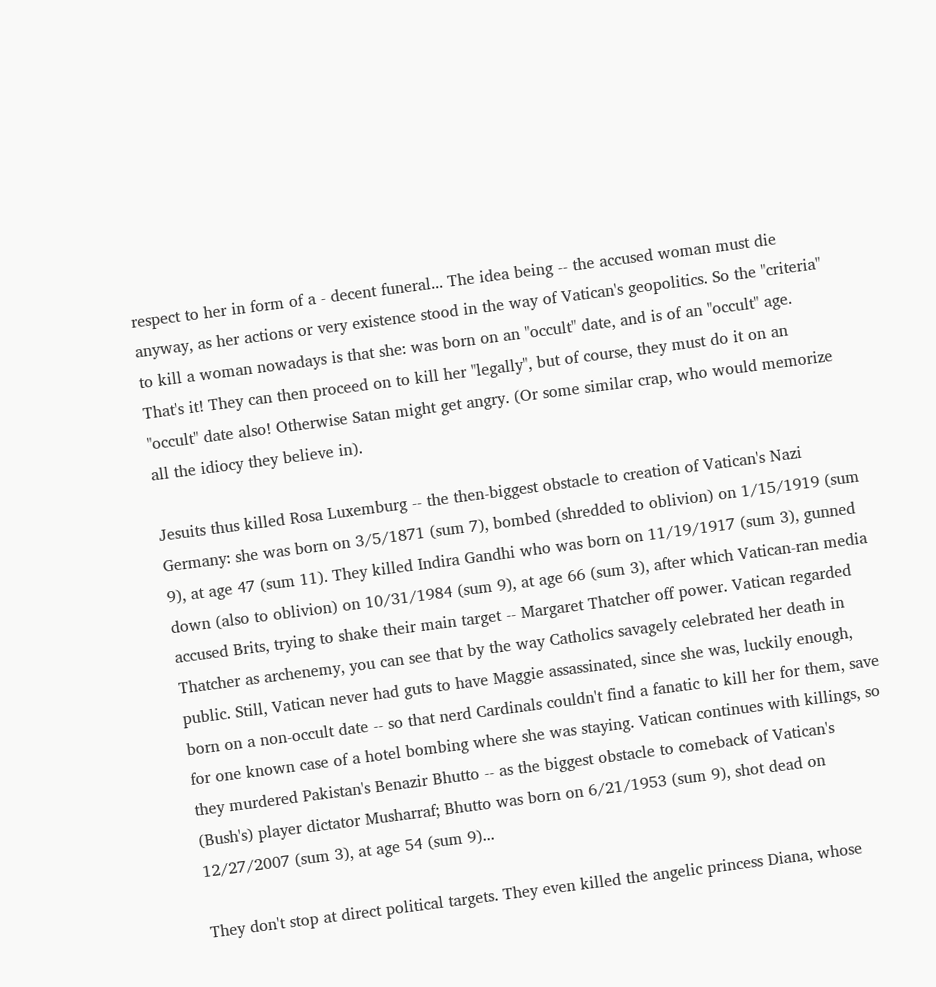respect to her in form of a - decent funeral... The idea being -- the accused woman must die anyway, as her actions or very existence stood in the way of Vatican's geopolitics. So the "criteria" to kill a woman nowadays is that she: was born on an "occult" date, and is of an "occult" age. That's it! They can then proceed on to kill her "legally", but of course, they must do it on an "occult" date also! Otherwise Satan might get angry. (Or some similar crap, who would memorize all the idiocy they believe in).

Jesuits thus killed Rosa Luxemburg -- the then-biggest obstacle to creation of Vatican's Nazi Germany: she was born on 3/5/1871 (sum 7), bombed (shredded to oblivion) on 1/15/1919 (sum 9), at age 47 (sum 11). They killed Indira Gandhi who was born on 11/19/1917 (sum 3), gunned down (also to oblivion) on 10/31/1984 (sum 9), at age 66 (sum 3), after which Vatican-ran media accused Brits, trying to shake their main target -- Margaret Thatcher off power. Vatican regarded Thatcher as archenemy, you can see that by the way Catholics savagely celebrated her death in public. Still, Vatican never had guts to have Maggie assassinated, since she was, luckily enough, born on a non-occult date -- so that nerd Cardinals couldn't find a fanatic to kill her for them, save for one known case of a hotel bombing where she was staying. Vatican continues with killings, so they murdered Pakistan's Benazir Bhutto -- as the biggest obstacle to comeback of Vatican's (Bush's) player dictator Musharraf; Bhutto was born on 6/21/1953 (sum 9), shot dead on 12/27/2007 (sum 3), at age 54 (sum 9)...

They don't stop at direct political targets. They even killed the angelic princess Diana, whose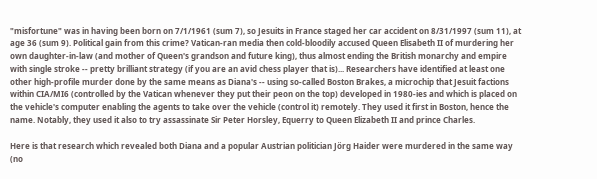"misfortune" was in having been born on 7/1/1961 (sum 7), so Jesuits in France staged her car accident on 8/31/1997 (sum 11), at age 36 (sum 9). Political gain from this crime? Vatican-ran media then cold-bloodily accused Queen Elisabeth II of murdering her own daughter-in-law (and mother of Queen's grandson and future king), thus almost ending the British monarchy and empire with single stroke -- pretty brilliant strategy (if you are an avid chess player that is)... Researchers have identified at least one other high-profile murder done by the same means as Diana's -- using so-called Boston Brakes, a microchip that Jesuit factions within CIA/MI6 (controlled by the Vatican whenever they put their peon on the top) developed in 1980-ies and which is placed on the vehicle's computer enabling the agents to take over the vehicle (control it) remotely. They used it first in Boston, hence the name. Notably, they used it also to try assassinate Sir Peter Horsley, Equerry to Queen Elizabeth II and prince Charles.

Here is that research which revealed both Diana and a popular Austrian politician Jörg Haider were murdered in the same way (no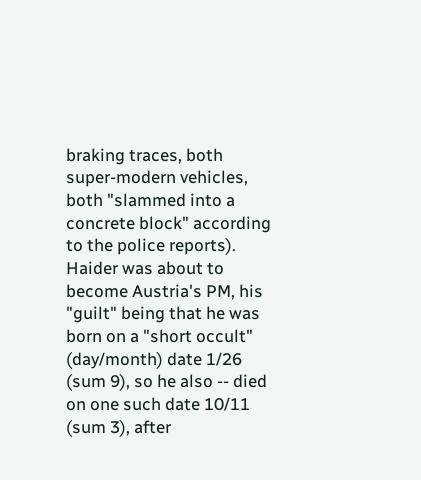braking traces, both super-modern vehicles, both "slammed into a concrete block" according to the police reports). Haider was about to become Austria's PM, his "guilt" being that he was born on a "short occult" (day/month) date 1/26 (sum 9), so he also -- died on one such date 10/11 (sum 3), after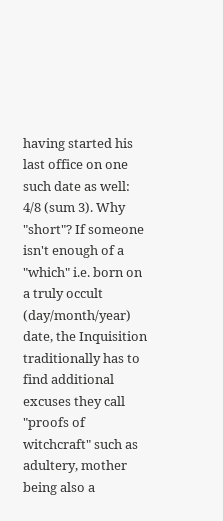having started his last office on one such date as well: 4/8 (sum 3). Why "short"? If someone isn't enough of a "which" i.e. born on a truly occult (day/month/year) date, the Inquisition traditionally has to find additional excuses they call "proofs of witchcraft" such as adultery, mother being also a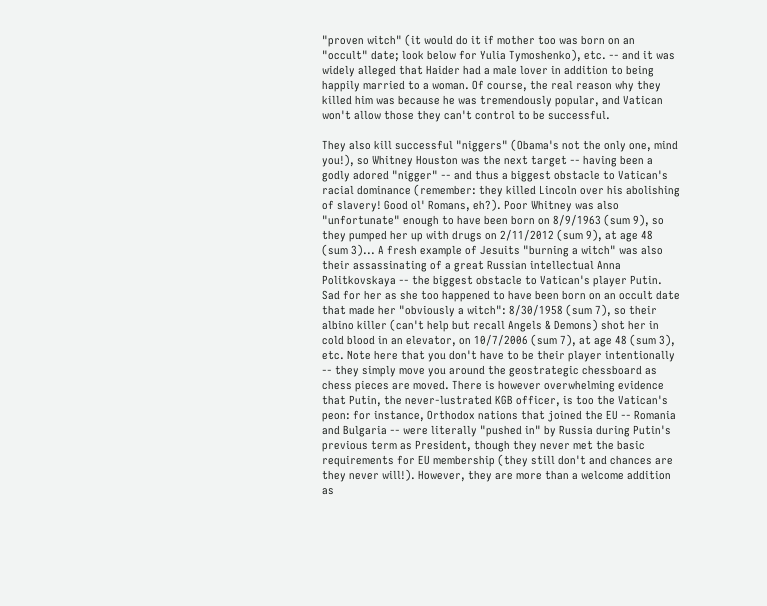"proven witch" (it would do it if mother too was born on an "occult" date; look below for Yulia Tymoshenko), etc. -- and it was widely alleged that Haider had a male lover in addition to being happily married to a woman. Of course, the real reason why they killed him was because he was tremendously popular, and Vatican won't allow those they can't control to be successful.

They also kill successful "niggers" (Obama's not the only one, mind you!), so Whitney Houston was the next target -- having been a godly adored "nigger" -- and thus a biggest obstacle to Vatican's racial dominance (remember: they killed Lincoln over his abolishing of slavery! Good ol' Romans, eh?). Poor Whitney was also "unfortunate" enough to have been born on 8/9/1963 (sum 9), so they pumped her up with drugs on 2/11/2012 (sum 9), at age 48 (sum 3)... A fresh example of Jesuits "burning a witch" was also their assassinating of a great Russian intellectual Anna Politkovskaya -- the biggest obstacle to Vatican's player Putin. Sad for her as she too happened to have been born on an occult date that made her "obviously a witch": 8/30/1958 (sum 7), so their albino killer (can't help but recall Angels & Demons) shot her in cold blood in an elevator, on 10/7/2006 (sum 7), at age 48 (sum 3), etc. Note here that you don't have to be their player intentionally -- they simply move you around the geostrategic chessboard as chess pieces are moved. There is however overwhelming evidence that Putin, the never-lustrated KGB officer, is too the Vatican's peon: for instance, Orthodox nations that joined the EU -- Romania and Bulgaria -- were literally "pushed in" by Russia during Putin's previous term as President, though they never met the basic requirements for EU membership (they still don't and chances are they never will!). However, they are more than a welcome addition as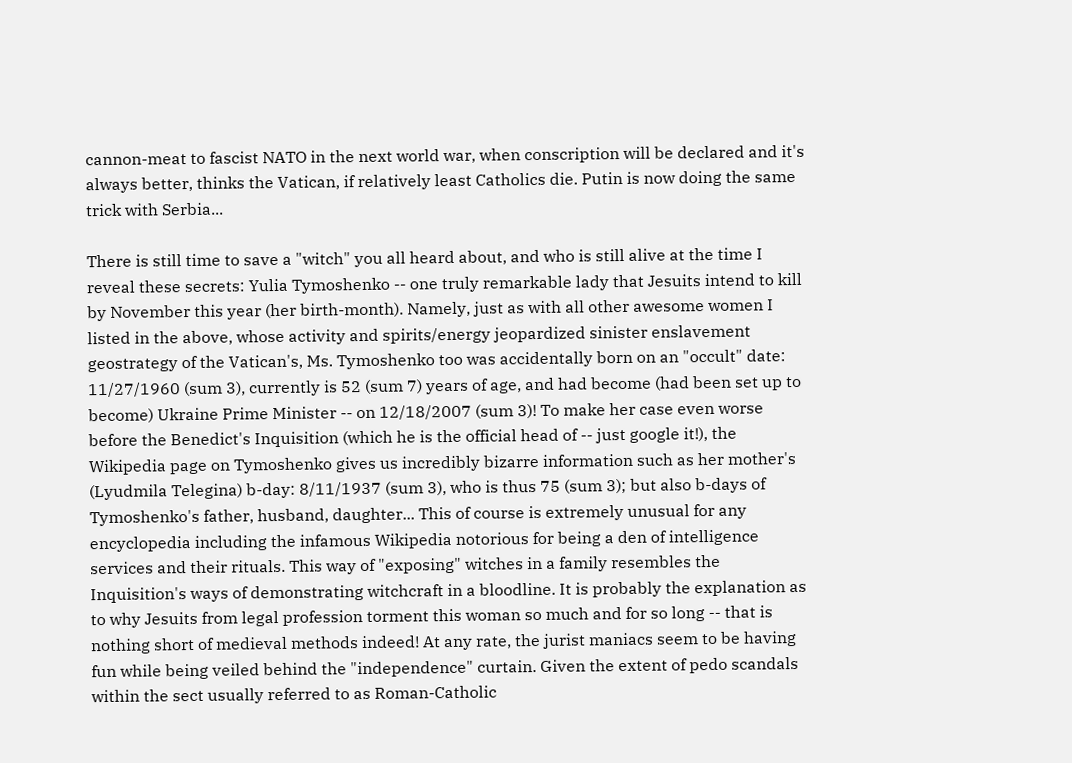cannon-meat to fascist NATO in the next world war, when conscription will be declared and it's always better, thinks the Vatican, if relatively least Catholics die. Putin is now doing the same trick with Serbia...

There is still time to save a "witch" you all heard about, and who is still alive at the time I reveal these secrets: Yulia Tymoshenko -- one truly remarkable lady that Jesuits intend to kill by November this year (her birth-month). Namely, just as with all other awesome women I listed in the above, whose activity and spirits/energy jeopardized sinister enslavement geostrategy of the Vatican's, Ms. Tymoshenko too was accidentally born on an "occult" date: 11/27/1960 (sum 3), currently is 52 (sum 7) years of age, and had become (had been set up to become) Ukraine Prime Minister -- on 12/18/2007 (sum 3)! To make her case even worse before the Benedict's Inquisition (which he is the official head of -- just google it!), the Wikipedia page on Tymoshenko gives us incredibly bizarre information such as her mother's (Lyudmila Telegina) b-day: 8/11/1937 (sum 3), who is thus 75 (sum 3); but also b-days of Tymoshenko's father, husband, daughter... This of course is extremely unusual for any encyclopedia including the infamous Wikipedia notorious for being a den of intelligence services and their rituals. This way of "exposing" witches in a family resembles the Inquisition's ways of demonstrating witchcraft in a bloodline. It is probably the explanation as to why Jesuits from legal profession torment this woman so much and for so long -- that is nothing short of medieval methods indeed! At any rate, the jurist maniacs seem to be having fun while being veiled behind the "independence" curtain. Given the extent of pedo scandals within the sect usually referred to as Roman-Catholic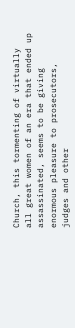Church, this tormenting of virtually all great women of an era that ended up assassinated, seems to be giving enormous pleasure to prosecutors, judges and other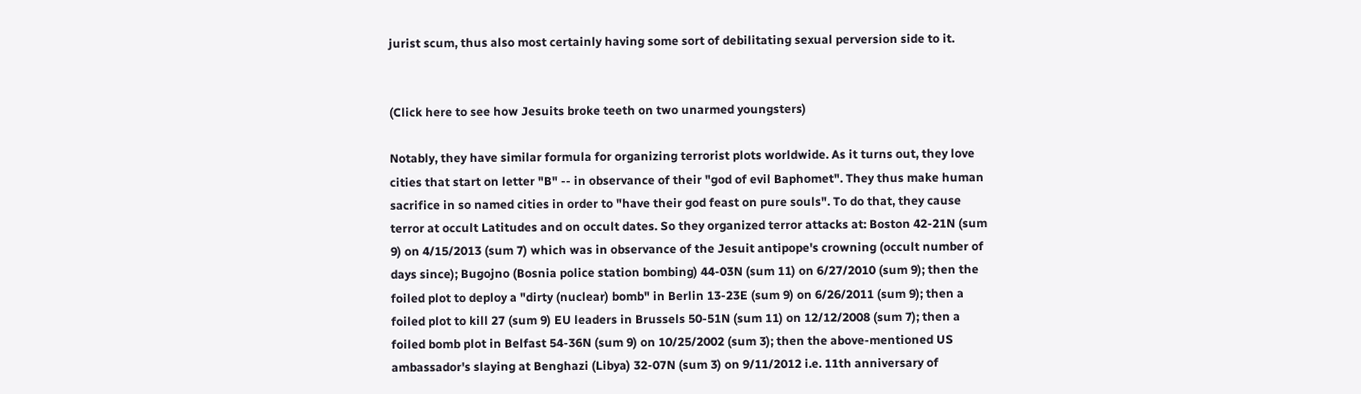jurist scum, thus also most certainly having some sort of debilitating sexual perversion side to it.


(Click here to see how Jesuits broke teeth on two unarmed youngsters)

Notably, they have similar formula for organizing terrorist plots worldwide. As it turns out, they love cities that start on letter "B" -- in observance of their "god of evil Baphomet". They thus make human sacrifice in so named cities in order to "have their god feast on pure souls". To do that, they cause terror at occult Latitudes and on occult dates. So they organized terror attacks at: Boston 42-21N (sum 9) on 4/15/2013 (sum 7) which was in observance of the Jesuit antipope's crowning (occult number of days since); Bugojno (Bosnia police station bombing) 44-03N (sum 11) on 6/27/2010 (sum 9); then the foiled plot to deploy a "dirty (nuclear) bomb" in Berlin 13-23E (sum 9) on 6/26/2011 (sum 9); then a foiled plot to kill 27 (sum 9) EU leaders in Brussels 50-51N (sum 11) on 12/12/2008 (sum 7); then a foiled bomb plot in Belfast 54-36N (sum 9) on 10/25/2002 (sum 3); then the above-mentioned US ambassador's slaying at Benghazi (Libya) 32-07N (sum 3) on 9/11/2012 i.e. 11th anniversary of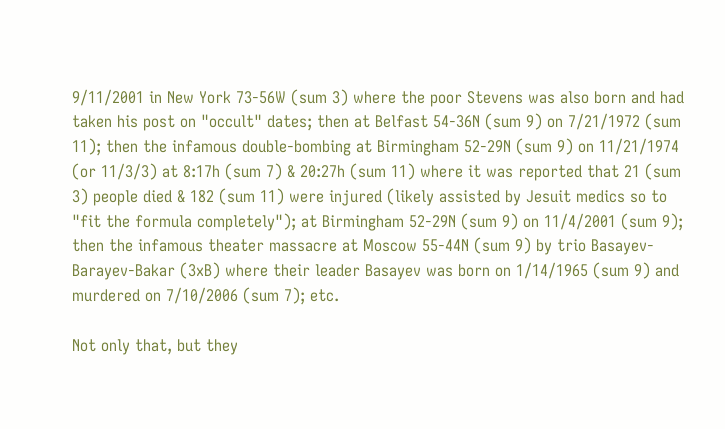9/11/2001 in New York 73-56W (sum 3) where the poor Stevens was also born and had taken his post on "occult" dates; then at Belfast 54-36N (sum 9) on 7/21/1972 (sum 11); then the infamous double-bombing at Birmingham 52-29N (sum 9) on 11/21/1974 (or 11/3/3) at 8:17h (sum 7) & 20:27h (sum 11) where it was reported that 21 (sum 3) people died & 182 (sum 11) were injured (likely assisted by Jesuit medics so to "fit the formula completely"); at Birmingham 52-29N (sum 9) on 11/4/2001 (sum 9); then the infamous theater massacre at Moscow 55-44N (sum 9) by trio Basayev-Barayev-Bakar (3xB) where their leader Basayev was born on 1/14/1965 (sum 9) and murdered on 7/10/2006 (sum 7); etc.

Not only that, but they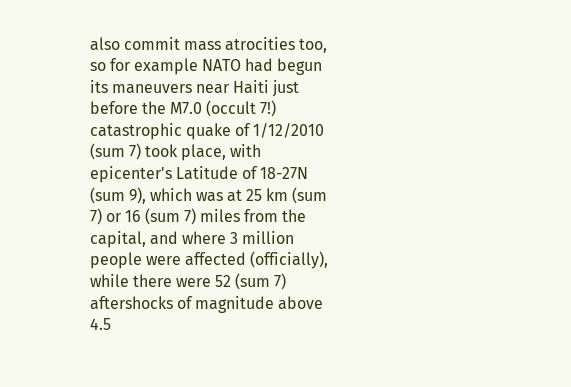also commit mass atrocities too, so for example NATO had begun its maneuvers near Haiti just before the M7.0 (occult 7!) catastrophic quake of 1/12/2010 (sum 7) took place, with epicenter's Latitude of 18-27N (sum 9), which was at 25 km (sum 7) or 16 (sum 7) miles from the capital, and where 3 million people were affected (officially), while there were 52 (sum 7) aftershocks of magnitude above 4.5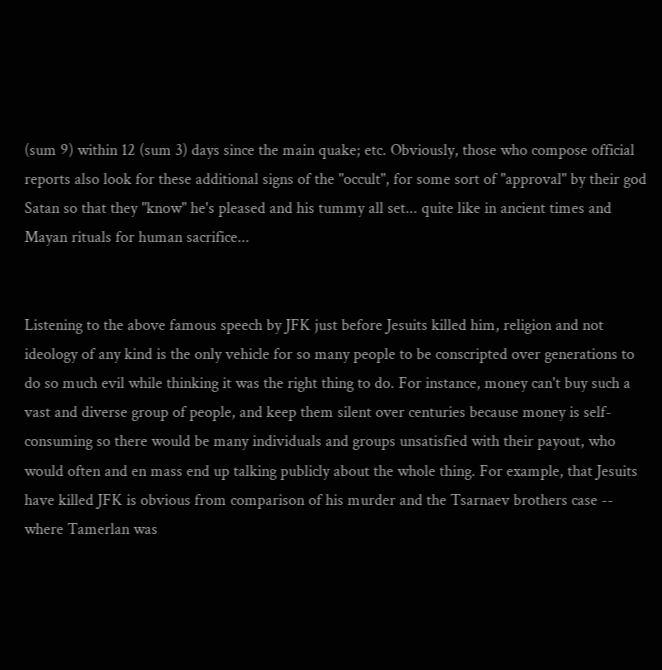(sum 9) within 12 (sum 3) days since the main quake; etc. Obviously, those who compose official reports also look for these additional signs of the "occult", for some sort of "approval" by their god Satan so that they "know" he's pleased and his tummy all set... quite like in ancient times and Mayan rituals for human sacrifice...


Listening to the above famous speech by JFK just before Jesuits killed him, religion and not ideology of any kind is the only vehicle for so many people to be conscripted over generations to do so much evil while thinking it was the right thing to do. For instance, money can't buy such a vast and diverse group of people, and keep them silent over centuries because money is self-consuming so there would be many individuals and groups unsatisfied with their payout, who would often and en mass end up talking publicly about the whole thing. For example, that Jesuits have killed JFK is obvious from comparison of his murder and the Tsarnaev brothers case -- where Tamerlan was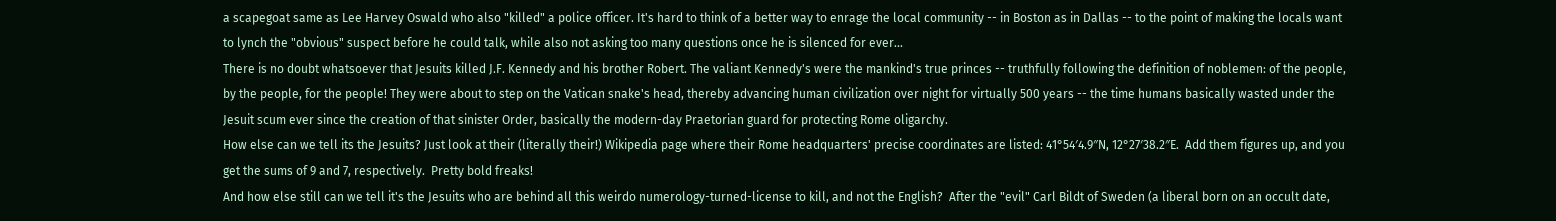a scapegoat same as Lee Harvey Oswald who also "killed" a police officer. It's hard to think of a better way to enrage the local community -- in Boston as in Dallas -- to the point of making the locals want to lynch the "obvious" suspect before he could talk, while also not asking too many questions once he is silenced for ever...
There is no doubt whatsoever that Jesuits killed J.F. Kennedy and his brother Robert. The valiant Kennedy's were the mankind's true princes -- truthfully following the definition of noblemen: of the people, by the people, for the people! They were about to step on the Vatican snake's head, thereby advancing human civilization over night for virtually 500 years -- the time humans basically wasted under the Jesuit scum ever since the creation of that sinister Order, basically the modern-day Praetorian guard for protecting Rome oligarchy.
How else can we tell its the Jesuits? Just look at their (literally their!) Wikipedia page where their Rome headquarters' precise coordinates are listed: 41°54′4.9″N, 12°27′38.2″E.  Add them figures up, and you get the sums of 9 and 7, respectively.  Pretty bold freaks!
And how else still can we tell it's the Jesuits who are behind all this weirdo numerology-turned-license to kill, and not the English?  After the "evil" Carl Bildt of Sweden (a liberal born on an occult date,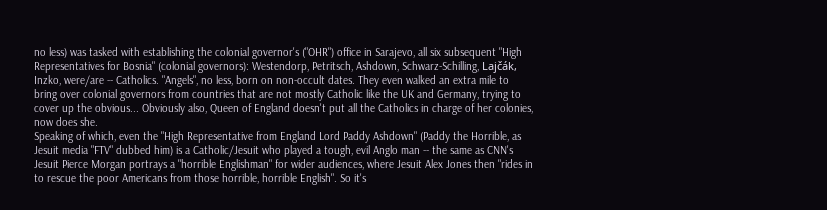no less) was tasked with establishing the colonial governor's ("OHR") office in Sarajevo, all six subsequent "High Representatives for Bosnia" (colonial governors): Westendorp, Petritsch, Ashdown, Schwarz-Schilling, Lajčák, Inzko, were/are -- Catholics. "Angels", no less, born on non-occult dates. They even walked an extra mile to bring over colonial governors from countries that are not mostly Catholic like the UK and Germany, trying to cover up the obvious... Obviously also, Queen of England doesn't put all the Catholics in charge of her colonies, now does she.
Speaking of which, even the "High Representative from England Lord Paddy Ashdown" (Paddy the Horrible, as Jesuit media "FTV" dubbed him) is a Catholic/Jesuit who played a tough, evil Anglo man -- the same as CNN's Jesuit Pierce Morgan portrays a "horrible Englishman" for wider audiences, where Jesuit Alex Jones then "rides in to rescue the poor Americans from those horrible, horrible English". So it's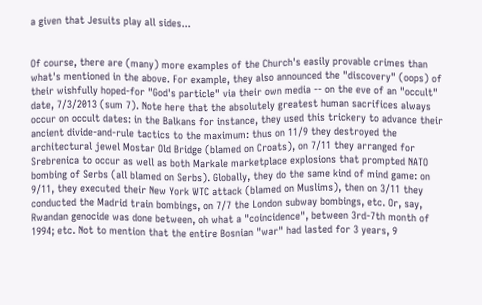a given that Jesuits play all sides...


Of course, there are (many) more examples of the Church's easily provable crimes than what's mentioned in the above. For example, they also announced the "discovery" (oops) of their wishfully hoped-for "God's particle" via their own media -- on the eve of an "occult" date, 7/3/2013 (sum 7). Note here that the absolutely greatest human sacrifices always occur on occult dates: in the Balkans for instance, they used this trickery to advance their ancient divide-and-rule tactics to the maximum: thus on 11/9 they destroyed the architectural jewel Mostar Old Bridge (blamed on Croats), on 7/11 they arranged for Srebrenica to occur as well as both Markale marketplace explosions that prompted NATO bombing of Serbs (all blamed on Serbs). Globally, they do the same kind of mind game: on 9/11, they executed their New York WTC attack (blamed on Muslims), then on 3/11 they conducted the Madrid train bombings, on 7/7 the London subway bombings, etc. Or, say, Rwandan genocide was done between, oh what a "coincidence", between 3rd-7th month of 1994; etc. Not to mention that the entire Bosnian "war" had lasted for 3 years, 9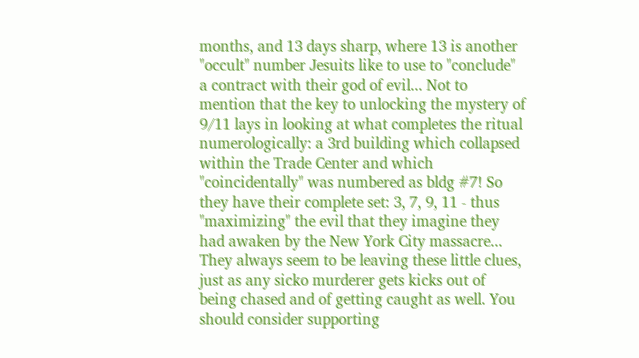months, and 13 days sharp, where 13 is another "occult" number Jesuits like to use to "conclude" a contract with their god of evil... Not to mention that the key to unlocking the mystery of 9/11 lays in looking at what completes the ritual numerologically: a 3rd building which collapsed within the Trade Center and which "coincidentally" was numbered as bldg #7! So they have their complete set: 3, 7, 9, 11 - thus "maximizing" the evil that they imagine they had awaken by the New York City massacre... They always seem to be leaving these little clues, just as any sicko murderer gets kicks out of being chased and of getting caught as well. You should consider supporting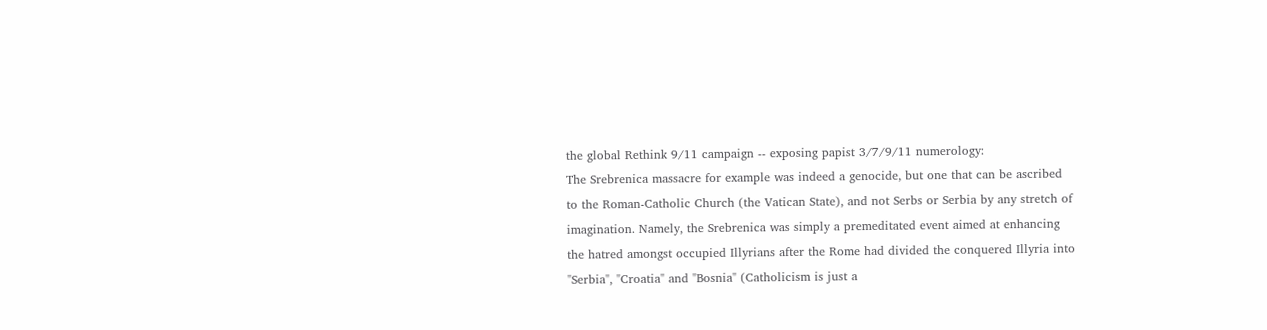the global Rethink 9/11 campaign -- exposing papist 3/7/9/11 numerology:
The Srebrenica massacre for example was indeed a genocide, but one that can be ascribed to the Roman-Catholic Church (the Vatican State), and not Serbs or Serbia by any stretch of imagination. Namely, the Srebrenica was simply a premeditated event aimed at enhancing the hatred amongst occupied Illyrians after the Rome had divided the conquered Illyria into "Serbia", "Croatia" and "Bosnia" (Catholicism is just a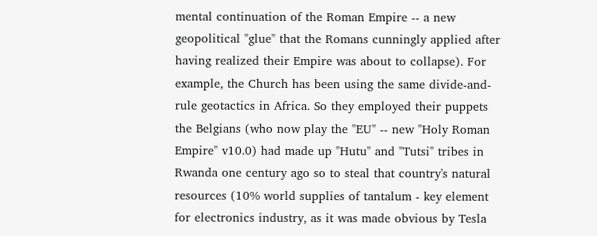mental continuation of the Roman Empire -- a new geopolitical "glue" that the Romans cunningly applied after having realized their Empire was about to collapse). For example, the Church has been using the same divide-and-rule geotactics in Africa. So they employed their puppets the Belgians (who now play the "EU" -- new "Holy Roman Empire" v10.0) had made up "Hutu" and "Tutsi" tribes in Rwanda one century ago so to steal that country's natural resources (10% world supplies of tantalum - key element for electronics industry, as it was made obvious by Tesla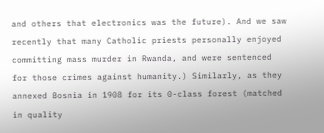and others that electronics was the future). And we saw recently that many Catholic priests personally enjoyed committing mass murder in Rwanda, and were sentenced for those crimes against humanity.) Similarly, as they annexed Bosnia in 1908 for its 0-class forest (matched in quality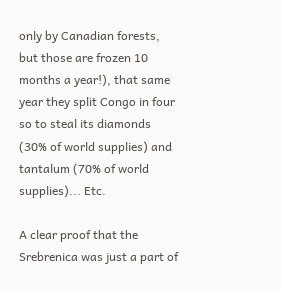only by Canadian forests, but those are frozen 10 months a year!), that same year they split Congo in four so to steal its diamonds (30% of world supplies) and tantalum (70% of world supplies)... Etc.

A clear proof that the Srebrenica was just a part of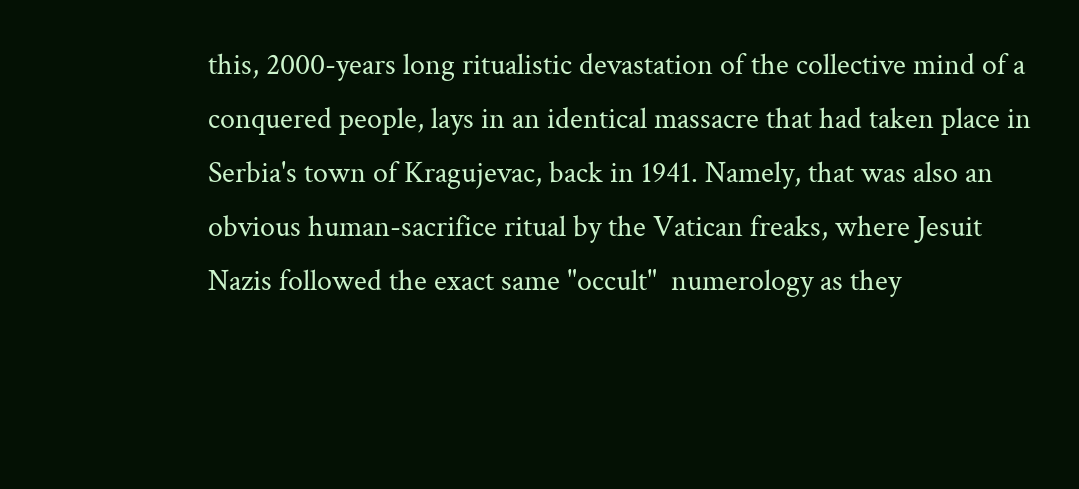this, 2000-years long ritualistic devastation of the collective mind of a conquered people, lays in an identical massacre that had taken place in Serbia's town of Kragujevac, back in 1941. Namely, that was also an obvious human-sacrifice ritual by the Vatican freaks, where Jesuit Nazis followed the exact same "occult"  numerology as they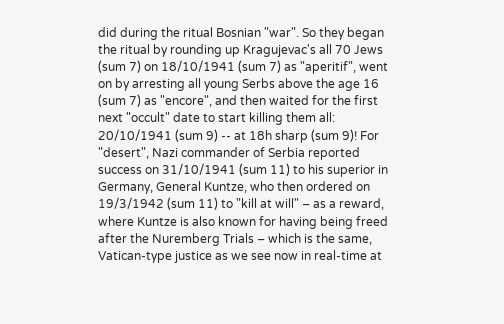did during the ritual Bosnian "war". So they began the ritual by rounding up Kragujevac's all 70 Jews (sum 7) on 18/10/1941 (sum 7) as "aperitif", went on by arresting all young Serbs above the age 16 (sum 7) as "encore", and then waited for the first next "occult" date to start killing them all: 20/10/1941 (sum 9) -- at 18h sharp (sum 9)! For "desert", Nazi commander of Serbia reported success on 31/10/1941 (sum 11) to his superior in Germany, General Kuntze, who then ordered on 19/3/1942 (sum 11) to "kill at will" – as a reward, where Kuntze is also known for having being freed after the Nuremberg Trials – which is the same, Vatican-type justice as we see now in real-time at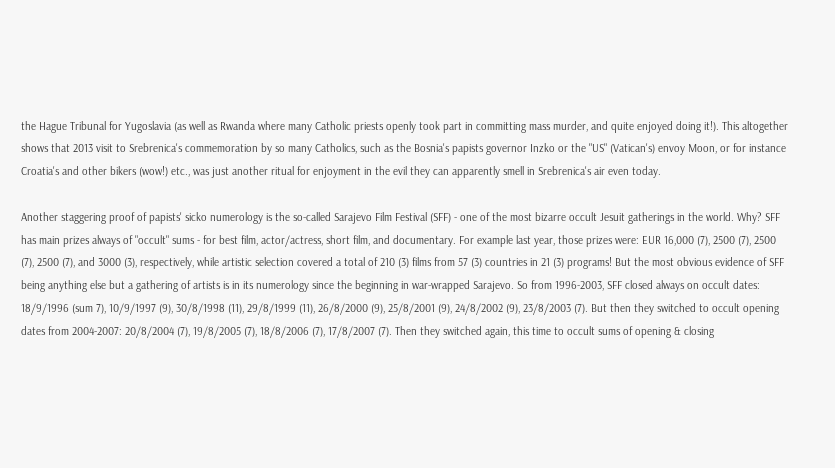the Hague Tribunal for Yugoslavia (as well as Rwanda where many Catholic priests openly took part in committing mass murder, and quite enjoyed doing it!). This altogether shows that 2013 visit to Srebrenica's commemoration by so many Catholics, such as the Bosnia's papists governor Inzko or the "US" (Vatican's) envoy Moon, or for instance Croatia's and other bikers (wow!) etc., was just another ritual for enjoyment in the evil they can apparently smell in Srebrenica's air even today.

Another staggering proof of papists' sicko numerology is the so-called Sarajevo Film Festival (SFF) - one of the most bizarre occult Jesuit gatherings in the world. Why? SFF has main prizes always of "occult" sums - for best film, actor/actress, short film, and documentary. For example last year, those prizes were: EUR 16,000 (7), 2500 (7), 2500 (7), 2500 (7), and 3000 (3), respectively, while artistic selection covered a total of 210 (3) films from 57 (3) countries in 21 (3) programs! But the most obvious evidence of SFF being anything else but a gathering of artists is in its numerology since the beginning in war-wrapped Sarajevo. So from 1996-2003, SFF closed always on occult dates: 18/9/1996 (sum 7), 10/9/1997 (9), 30/8/1998 (11), 29/8/1999 (11), 26/8/2000 (9), 25/8/2001 (9), 24/8/2002 (9), 23/8/2003 (7). But then they switched to occult opening dates from 2004-2007: 20/8/2004 (7), 19/8/2005 (7), 18/8/2006 (7), 17/8/2007 (7). Then they switched again, this time to occult sums of opening & closing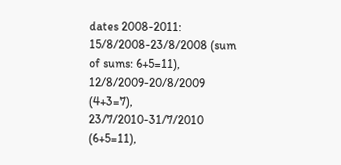dates 2008-2011: 15/8/2008-23/8/2008 (sum of sums: 6+5=11), 12/8/2009-20/8/2009 (4+3=7), 23/7/2010-31/7/2010 (6+5=11),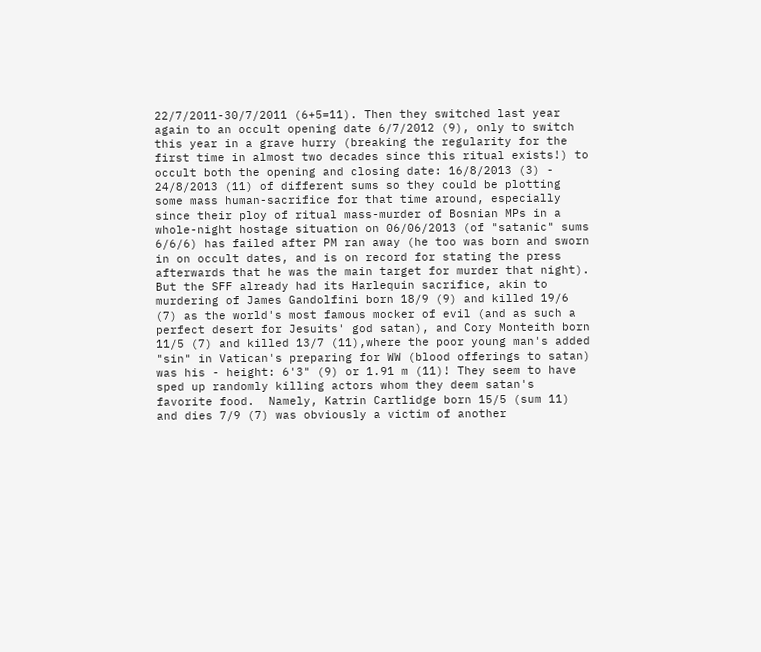22/7/2011-30/7/2011 (6+5=11). Then they switched last year again to an occult opening date 6/7/2012 (9), only to switch this year in a grave hurry (breaking the regularity for the first time in almost two decades since this ritual exists!) to occult both the opening and closing date: 16/8/2013 (3) - 24/8/2013 (11) of different sums so they could be plotting some mass human-sacrifice for that time around, especially since their ploy of ritual mass-murder of Bosnian MPs in a whole-night hostage situation on 06/06/2013 (of "satanic" sums 6/6/6) has failed after PM ran away (he too was born and sworn in on occult dates, and is on record for stating the press afterwards that he was the main target for murder that night). But the SFF already had its Harlequin sacrifice, akin to murdering of James Gandolfini born 18/9 (9) and killed 19/6 (7) as the world's most famous mocker of evil (and as such a perfect desert for Jesuits' god satan), and Cory Monteith born 11/5 (7) and killed 13/7 (11),where the poor young man's added "sin" in Vatican's preparing for WW (blood offerings to satan) was his - height: 6'3" (9) or 1.91 m (11)! They seem to have sped up randomly killing actors whom they deem satan's favorite food.  Namely, Katrin Cartlidge born 15/5 (sum 11) and dies 7/9 (7) was obviously a victim of another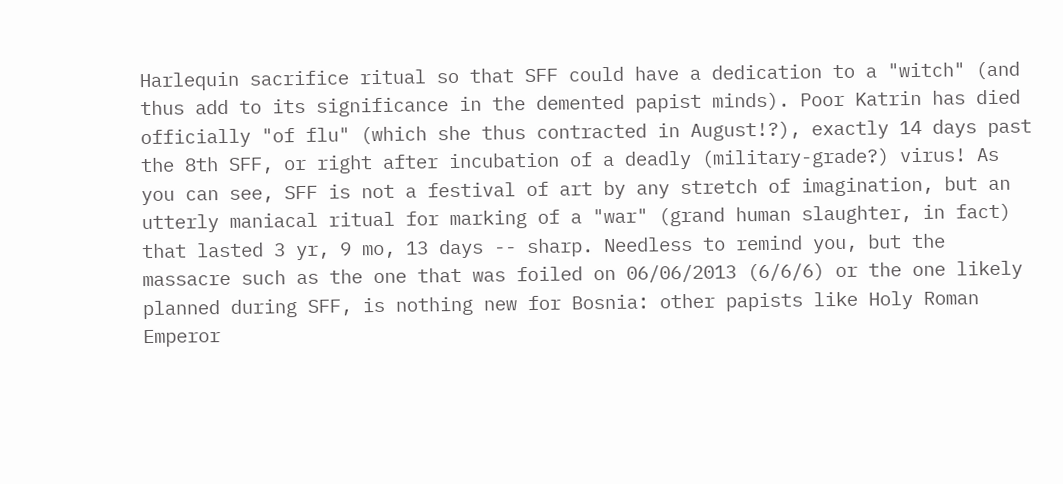Harlequin sacrifice ritual so that SFF could have a dedication to a "witch" (and thus add to its significance in the demented papist minds). Poor Katrin has died officially "of flu" (which she thus contracted in August!?), exactly 14 days past the 8th SFF, or right after incubation of a deadly (military-grade?) virus! As you can see, SFF is not a festival of art by any stretch of imagination, but an utterly maniacal ritual for marking of a "war" (grand human slaughter, in fact) that lasted 3 yr, 9 mo, 13 days -- sharp. Needless to remind you, but the massacre such as the one that was foiled on 06/06/2013 (6/6/6) or the one likely planned during SFF, is nothing new for Bosnia: other papists like Holy Roman Emperor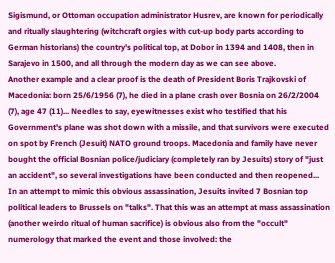Sigismund, or Ottoman occupation administrator Husrev, are known for periodically and ritually slaughtering (witchcraft orgies with cut-up body parts according to German historians) the country's political top, at Dobor in 1394 and 1408, then in Sarajevo in 1500, and all through the modern day as we can see above.
Another example and a clear proof is the death of President Boris Trajkovski of Macedonia: born 25/6/1956 (7), he died in a plane crash over Bosnia on 26/2/2004 (7), age 47 (11)... Needles to say, eyewitnesses exist who testified that his Government's plane was shot down with a missile, and that survivors were executed on spot by French (Jesuit) NATO ground troops. Macedonia and family have never bought the official Bosnian police/judiciary (completely ran by Jesuits) story of "just an accident", so several investigations have been conducted and then reopened...  In an attempt to mimic this obvious assassination, Jesuits invited 7 Bosnian top political leaders to Brussels on "talks". That this was an attempt at mass assassination (another weirdo ritual of human sacrifice) is obvious also from the "occult" numerology that marked the event and those involved: the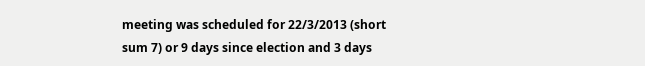meeting was scheduled for 22/3/2013 (short sum 7) or 9 days since election and 3 days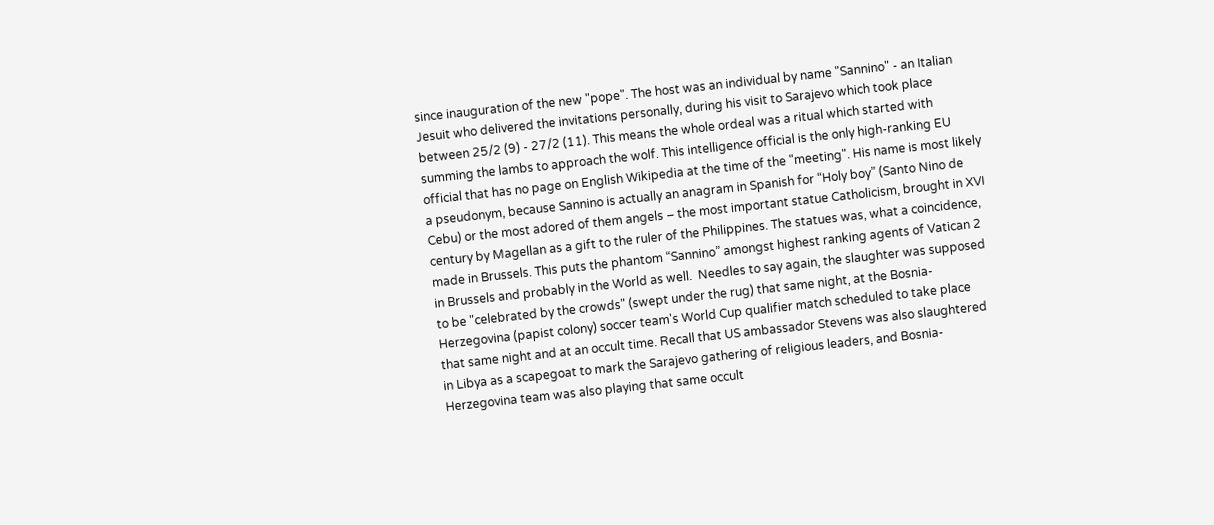since inauguration of the new "pope". The host was an individual by name "Sannino" - an Italian Jesuit who delivered the invitations personally, during his visit to Sarajevo which took place between 25/2 (9) - 27/2 (11). This means the whole ordeal was a ritual which started with summing the lambs to approach the wolf. This intelligence official is the only high-ranking EU official that has no page on English Wikipedia at the time of the "meeting". His name is most likely a pseudonym, because Sannino is actually an anagram in Spanish for “Holy boy” (Santo Nino de Cebu) or the most adored of them angels – the most important statue Catholicism, brought in XVI century by Magellan as a gift to the ruler of the Philippines. The statues was, what a coincidence, made in Brussels. This puts the phantom “Sannino” amongst highest ranking agents of Vatican 2 in Brussels and probably in the World as well.  Needles to say again, the slaughter was supposed to be "celebrated by the crowds" (swept under the rug) that same night, at the Bosnia-Herzegovina (papist colony) soccer team's World Cup qualifier match scheduled to take place that same night and at an occult time. Recall that US ambassador Stevens was also slaughtered in Libya as a scapegoat to mark the Sarajevo gathering of religious leaders, and Bosnia-Herzegovina team was also playing that same occult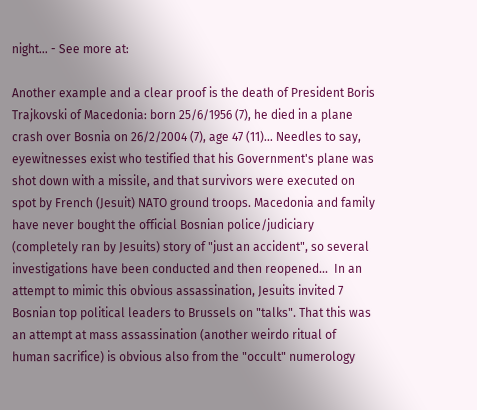night... - See more at:

Another example and a clear proof is the death of President Boris Trajkovski of Macedonia: born 25/6/1956 (7), he died in a plane crash over Bosnia on 26/2/2004 (7), age 47 (11)... Needles to say, eyewitnesses exist who testified that his Government's plane was shot down with a missile, and that survivors were executed on spot by French (Jesuit) NATO ground troops. Macedonia and family have never bought the official Bosnian police/judiciary (completely ran by Jesuits) story of "just an accident", so several investigations have been conducted and then reopened...  In an attempt to mimic this obvious assassination, Jesuits invited 7 Bosnian top political leaders to Brussels on "talks". That this was an attempt at mass assassination (another weirdo ritual of human sacrifice) is obvious also from the "occult" numerology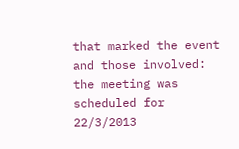that marked the event and those involved: the meeting was scheduled for 22/3/2013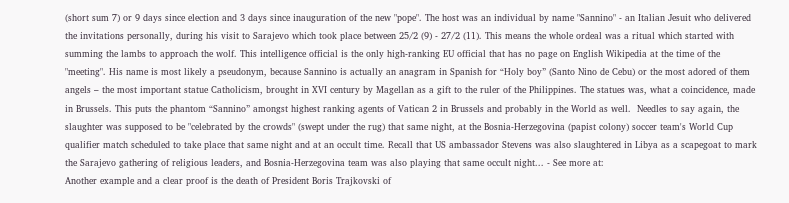(short sum 7) or 9 days since election and 3 days since inauguration of the new "pope". The host was an individual by name "Sannino" - an Italian Jesuit who delivered the invitations personally, during his visit to Sarajevo which took place between 25/2 (9) - 27/2 (11). This means the whole ordeal was a ritual which started with summing the lambs to approach the wolf. This intelligence official is the only high-ranking EU official that has no page on English Wikipedia at the time of the "meeting". His name is most likely a pseudonym, because Sannino is actually an anagram in Spanish for “Holy boy” (Santo Nino de Cebu) or the most adored of them angels – the most important statue Catholicism, brought in XVI century by Magellan as a gift to the ruler of the Philippines. The statues was, what a coincidence, made in Brussels. This puts the phantom “Sannino” amongst highest ranking agents of Vatican 2 in Brussels and probably in the World as well.  Needles to say again, the slaughter was supposed to be "celebrated by the crowds" (swept under the rug) that same night, at the Bosnia-Herzegovina (papist colony) soccer team's World Cup qualifier match scheduled to take place that same night and at an occult time. Recall that US ambassador Stevens was also slaughtered in Libya as a scapegoat to mark the Sarajevo gathering of religious leaders, and Bosnia-Herzegovina team was also playing that same occult night... - See more at:
Another example and a clear proof is the death of President Boris Trajkovski of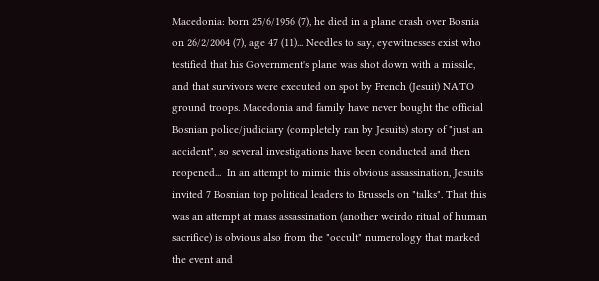Macedonia: born 25/6/1956 (7), he died in a plane crash over Bosnia on 26/2/2004 (7), age 47 (11)... Needles to say, eyewitnesses exist who testified that his Government's plane was shot down with a missile, and that survivors were executed on spot by French (Jesuit) NATO ground troops. Macedonia and family have never bought the official Bosnian police/judiciary (completely ran by Jesuits) story of "just an accident", so several investigations have been conducted and then reopened...  In an attempt to mimic this obvious assassination, Jesuits invited 7 Bosnian top political leaders to Brussels on "talks". That this was an attempt at mass assassination (another weirdo ritual of human sacrifice) is obvious also from the "occult" numerology that marked the event and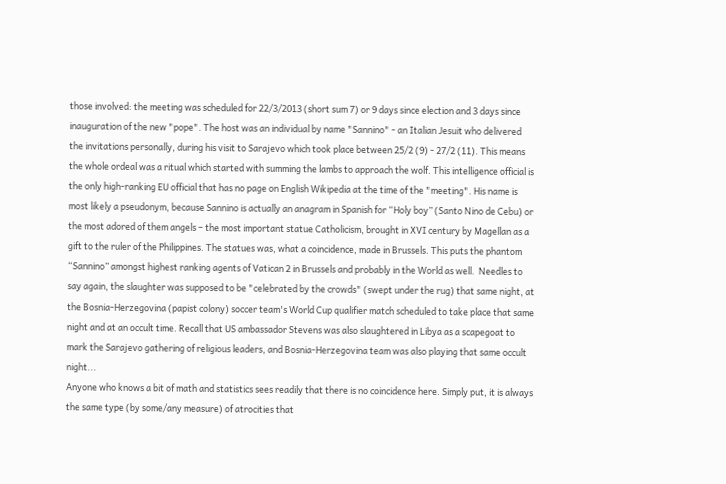those involved: the meeting was scheduled for 22/3/2013 (short sum 7) or 9 days since election and 3 days since inauguration of the new "pope". The host was an individual by name "Sannino" - an Italian Jesuit who delivered the invitations personally, during his visit to Sarajevo which took place between 25/2 (9) - 27/2 (11). This means the whole ordeal was a ritual which started with summing the lambs to approach the wolf. This intelligence official is the only high-ranking EU official that has no page on English Wikipedia at the time of the "meeting". His name is most likely a pseudonym, because Sannino is actually an anagram in Spanish for “Holy boy” (Santo Nino de Cebu) or the most adored of them angels – the most important statue Catholicism, brought in XVI century by Magellan as a gift to the ruler of the Philippines. The statues was, what a coincidence, made in Brussels. This puts the phantom “Sannino” amongst highest ranking agents of Vatican 2 in Brussels and probably in the World as well.  Needles to say again, the slaughter was supposed to be "celebrated by the crowds" (swept under the rug) that same night, at the Bosnia-Herzegovina (papist colony) soccer team's World Cup qualifier match scheduled to take place that same night and at an occult time. Recall that US ambassador Stevens was also slaughtered in Libya as a scapegoat to mark the Sarajevo gathering of religious leaders, and Bosnia-Herzegovina team was also playing that same occult night...
Anyone who knows a bit of math and statistics sees readily that there is no coincidence here. Simply put, it is always the same type (by some/any measure) of atrocities that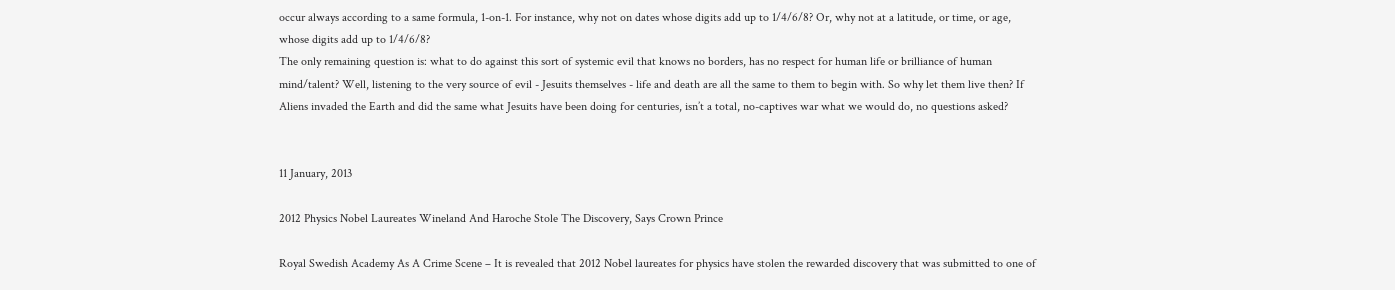occur always according to a same formula, 1-on-1. For instance, why not on dates whose digits add up to 1/4/6/8? Or, why not at a latitude, or time, or age, whose digits add up to 1/4/6/8?
The only remaining question is: what to do against this sort of systemic evil that knows no borders, has no respect for human life or brilliance of human mind/talent? Well, listening to the very source of evil - Jesuits themselves - life and death are all the same to them to begin with. So why let them live then? If Aliens invaded the Earth and did the same what Jesuits have been doing for centuries, isn’t a total, no-captives war what we would do, no questions asked?


11 January, 2013

2012 Physics Nobel Laureates Wineland And Haroche Stole The Discovery, Says Crown Prince

Royal Swedish Academy As A Crime Scene – It is revealed that 2012 Nobel laureates for physics have stolen the rewarded discovery that was submitted to one of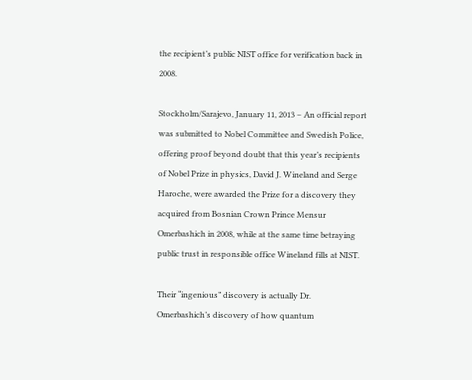the recipient’s public NIST office for verification back in 2008.

Stockholm/Sarajevo, January 11, 2013 – An official report was submitted to Nobel Committee and Swedish Police, offering proof beyond doubt that this year’s recipients of Nobel Prize in physics, David J. Wineland and Serge Haroche, were awarded the Prize for a discovery they acquired from Bosnian Crown Prince Mensur Omerbashich in 2008, while at the same time betraying public trust in responsible office Wineland fills at NIST.

Their “ingenious” discovery is actually Dr. Omerbashich’s discovery of how quantum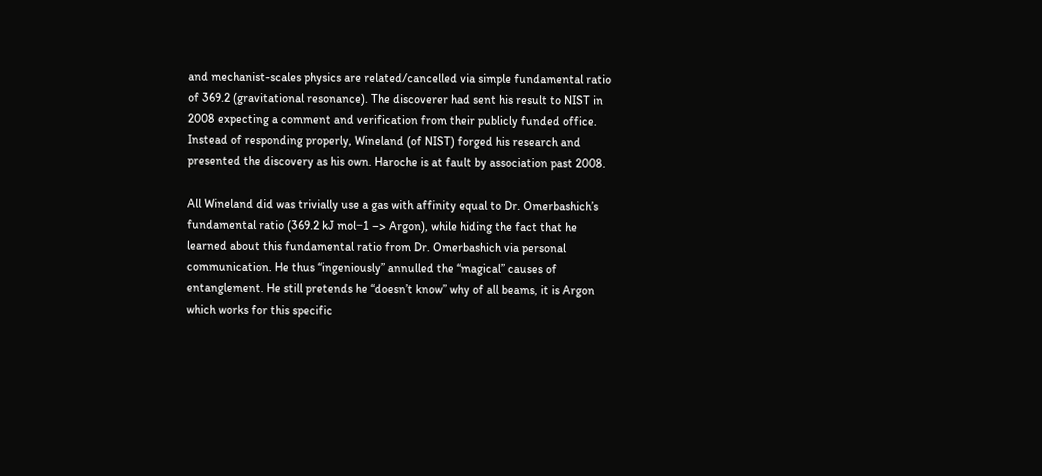and mechanist-scales physics are related/cancelled via simple fundamental ratio of 369.2 (gravitational resonance). The discoverer had sent his result to NIST in 2008 expecting a comment and verification from their publicly funded office. Instead of responding properly, Wineland (of NIST) forged his research and presented the discovery as his own. Haroche is at fault by association past 2008.

All Wineland did was trivially use a gas with affinity equal to Dr. Omerbashich’s fundamental ratio (369.2 kJ mol−1 –> Argon), while hiding the fact that he learned about this fundamental ratio from Dr. Omerbashich via personal communication. He thus “ingeniously” annulled the “magical” causes of entanglement. He still pretends he “doesn’t know” why of all beams, it is Argon which works for this specific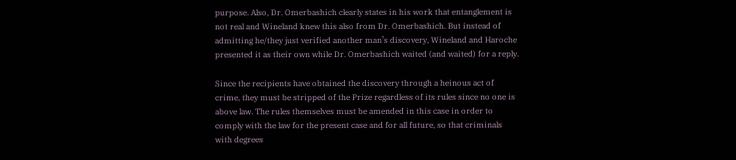purpose. Also, Dr. Omerbashich clearly states in his work that entanglement is not real and Wineland knew this also from Dr. Omerbashich. But instead of admitting he/they just verified another man’s discovery, Wineland and Haroche presented it as their own while Dr. Omerbashich waited (and waited) for a reply.

Since the recipients have obtained the discovery through a heinous act of crime, they must be stripped of the Prize regardless of its rules since no one is above law. The rules themselves must be amended in this case in order to comply with the law for the present case and for all future, so that criminals with degrees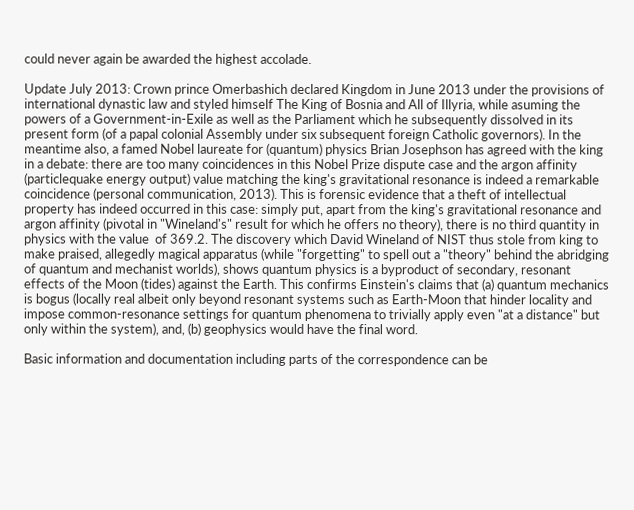could never again be awarded the highest accolade.

Update July 2013: Crown prince Omerbashich declared Kingdom in June 2013 under the provisions of international dynastic law and styled himself The King of Bosnia and All of Illyria, while asuming the powers of a Government-in-Exile as well as the Parliament which he subsequently dissolved in its present form (of a papal colonial Assembly under six subsequent foreign Catholic governors). In the meantime also, a famed Nobel laureate for (quantum) physics Brian Josephson has agreed with the king in a debate: there are too many coincidences in this Nobel Prize dispute case and the argon affinity (particlequake energy output) value matching the king's gravitational resonance is indeed a remarkable coincidence (personal communication, 2013). This is forensic evidence that a theft of intellectual property has indeed occurred in this case: simply put, apart from the king's gravitational resonance and argon affinity (pivotal in "Wineland's" result for which he offers no theory), there is no third quantity in physics with the value  of 369.2. The discovery which David Wineland of NIST thus stole from king to make praised, allegedly magical apparatus (while "forgetting" to spell out a "theory" behind the abridging of quantum and mechanist worlds), shows quantum physics is a byproduct of secondary, resonant effects of the Moon (tides) against the Earth. This confirms Einstein's claims that (a) quantum mechanics is bogus (locally real albeit only beyond resonant systems such as Earth-Moon that hinder locality and impose common-resonance settings for quantum phenomena to trivially apply even "at a distance" but only within the system), and, (b) geophysics would have the final word.

Basic information and documentation including parts of the correspondence can be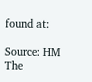found at:

Source: HM The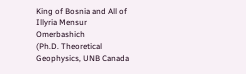King of Bosnia and All of Illyria Mensur Omerbashich
(Ph.D. Theoretical Geophysics, UNB Canada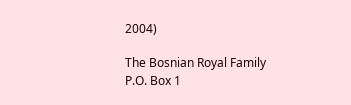2004)

The Bosnian Royal Family
P.O. Box 1